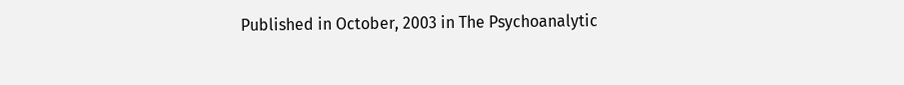Published in October, 2003 in The Psychoanalytic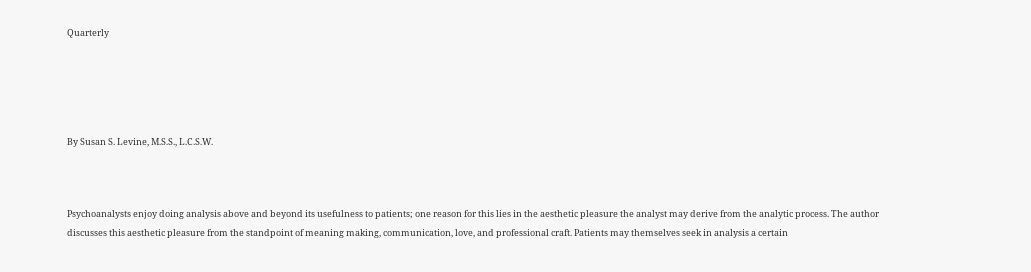Quarterly





By Susan S. Levine, M.S.S., L.C.S.W.



Psychoanalysts enjoy doing analysis above and beyond its usefulness to patients; one reason for this lies in the aesthetic pleasure the analyst may derive from the analytic process. The author discusses this aesthetic pleasure from the standpoint of meaning making, communication, love, and professional craft. Patients may themselves seek in analysis a certain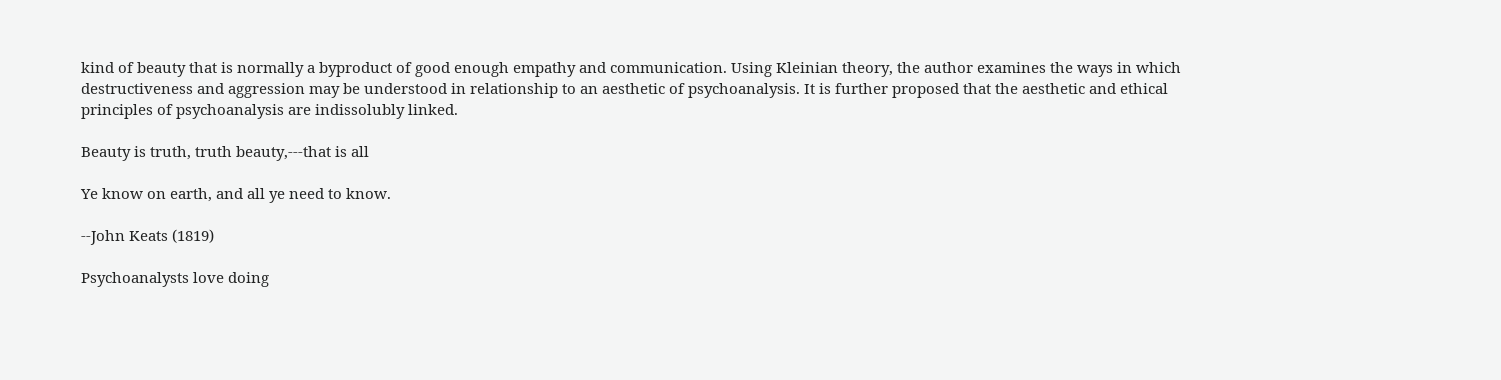kind of beauty that is normally a byproduct of good enough empathy and communication. Using Kleinian theory, the author examines the ways in which destructiveness and aggression may be understood in relationship to an aesthetic of psychoanalysis. It is further proposed that the aesthetic and ethical principles of psychoanalysis are indissolubly linked.

Beauty is truth, truth beauty,---that is all

Ye know on earth, and all ye need to know.

--John Keats (1819)

Psychoanalysts love doing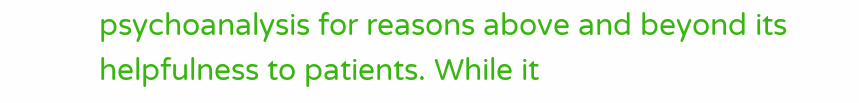psychoanalysis for reasons above and beyond its helpfulness to patients. While it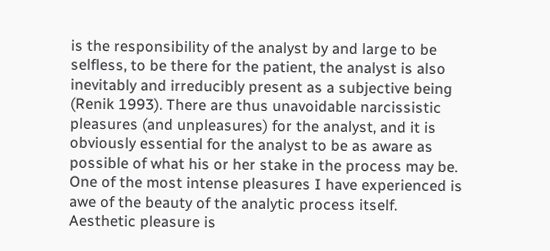is the responsibility of the analyst by and large to be selfless, to be there for the patient, the analyst is also inevitably and irreducibly present as a subjective being (Renik 1993). There are thus unavoidable narcissistic pleasures (and unpleasures) for the analyst, and it is obviously essential for the analyst to be as aware as possible of what his or her stake in the process may be. One of the most intense pleasures I have experienced is awe of the beauty of the analytic process itself. Aesthetic pleasure is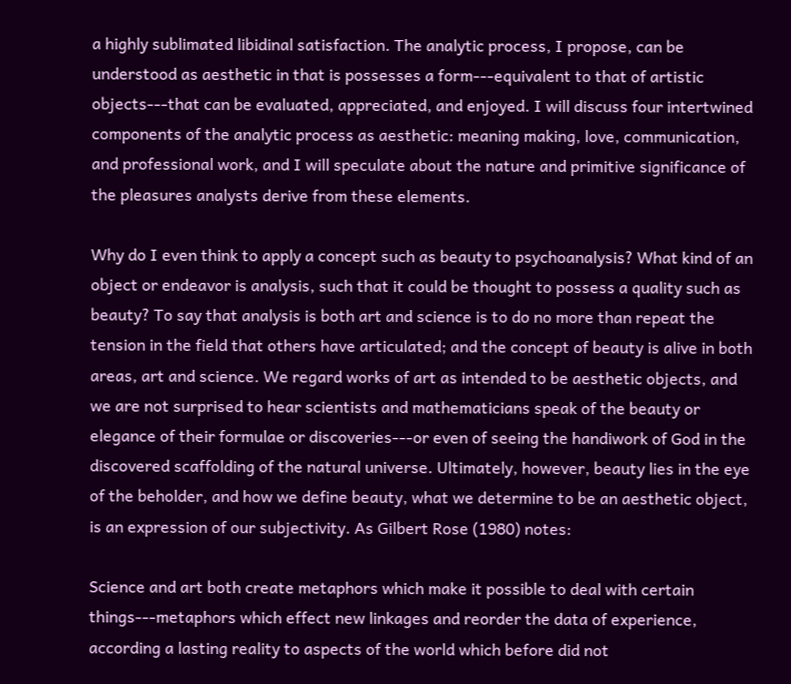a highly sublimated libidinal satisfaction. The analytic process, I propose, can be understood as aesthetic in that is possesses a form---equivalent to that of artistic objects---that can be evaluated, appreciated, and enjoyed. I will discuss four intertwined components of the analytic process as aesthetic: meaning making, love, communication, and professional work, and I will speculate about the nature and primitive significance of the pleasures analysts derive from these elements.

Why do I even think to apply a concept such as beauty to psychoanalysis? What kind of an object or endeavor is analysis, such that it could be thought to possess a quality such as beauty? To say that analysis is both art and science is to do no more than repeat the tension in the field that others have articulated; and the concept of beauty is alive in both areas, art and science. We regard works of art as intended to be aesthetic objects, and we are not surprised to hear scientists and mathematicians speak of the beauty or elegance of their formulae or discoveries---or even of seeing the handiwork of God in the discovered scaffolding of the natural universe. Ultimately, however, beauty lies in the eye of the beholder, and how we define beauty, what we determine to be an aesthetic object, is an expression of our subjectivity. As Gilbert Rose (1980) notes:

Science and art both create metaphors which make it possible to deal with certain things---metaphors which effect new linkages and reorder the data of experience, according a lasting reality to aspects of the world which before did not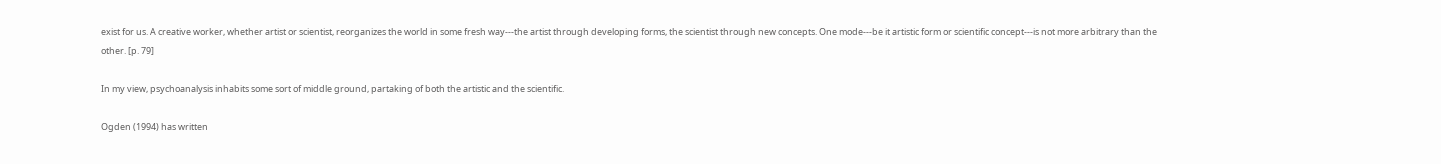exist for us. A creative worker, whether artist or scientist, reorganizes the world in some fresh way---the artist through developing forms, the scientist through new concepts. One mode---be it artistic form or scientific concept---is not more arbitrary than the other. [p. 79]

In my view, psychoanalysis inhabits some sort of middle ground, partaking of both the artistic and the scientific.

Ogden (1994) has written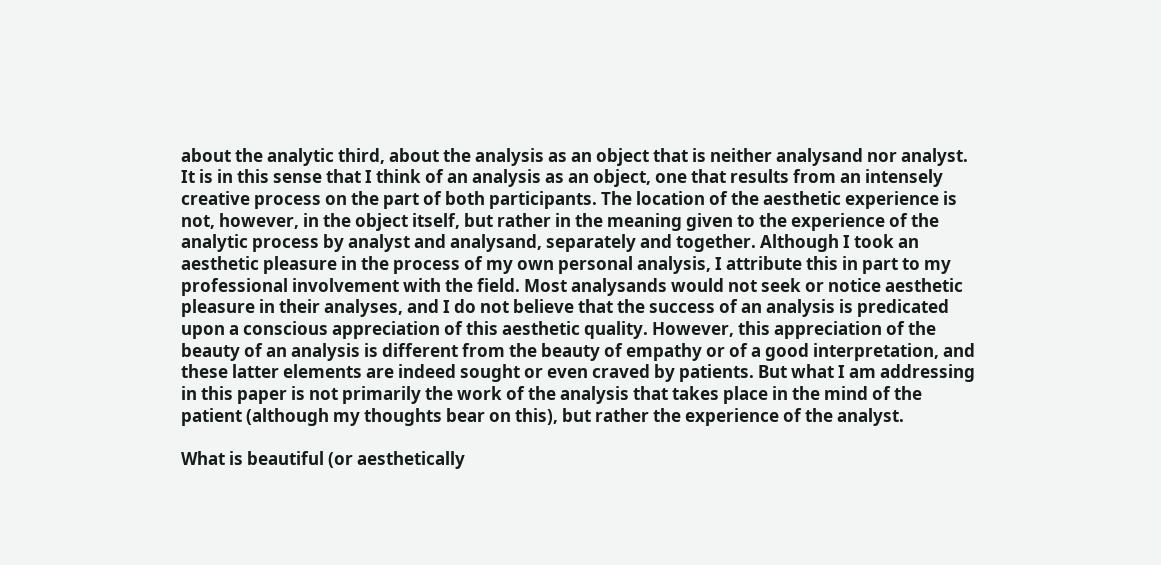about the analytic third, about the analysis as an object that is neither analysand nor analyst. It is in this sense that I think of an analysis as an object, one that results from an intensely creative process on the part of both participants. The location of the aesthetic experience is not, however, in the object itself, but rather in the meaning given to the experience of the analytic process by analyst and analysand, separately and together. Although I took an aesthetic pleasure in the process of my own personal analysis, I attribute this in part to my professional involvement with the field. Most analysands would not seek or notice aesthetic pleasure in their analyses, and I do not believe that the success of an analysis is predicated upon a conscious appreciation of this aesthetic quality. However, this appreciation of the beauty of an analysis is different from the beauty of empathy or of a good interpretation, and these latter elements are indeed sought or even craved by patients. But what I am addressing in this paper is not primarily the work of the analysis that takes place in the mind of the patient (although my thoughts bear on this), but rather the experience of the analyst.

What is beautiful (or aesthetically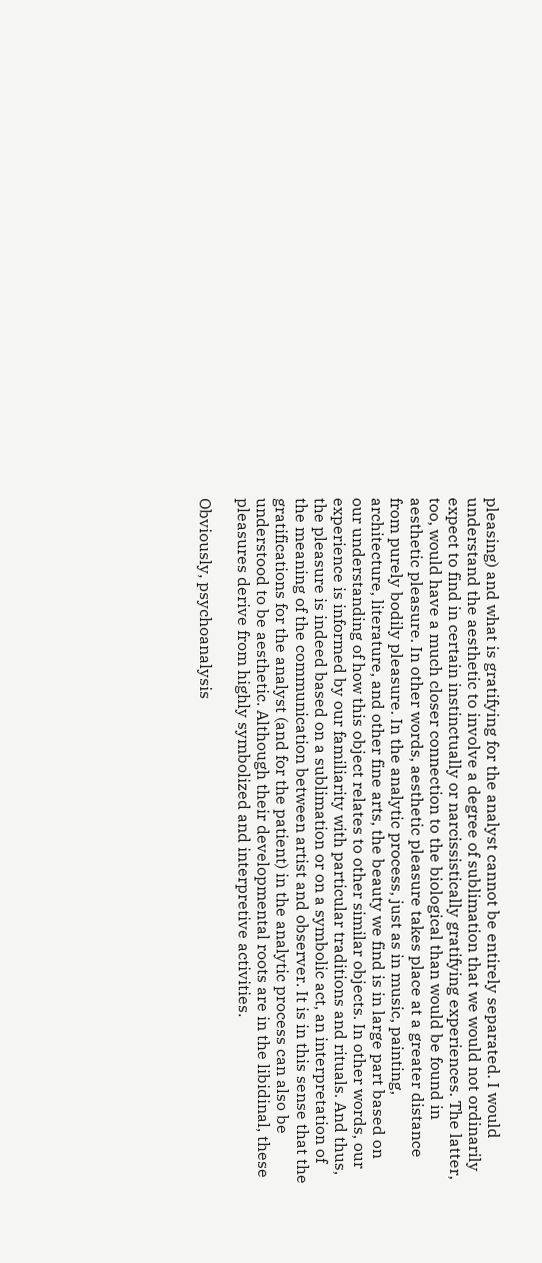pleasing) and what is gratifying for the analyst cannot be entirely separated. I would understand the aesthetic to involve a degree of sublimation that we would not ordinarily expect to find in certain instinctually or narcissistically gratifying experiences. The latter, too, would have a much closer connection to the biological than would be found in aesthetic pleasure. In other words, aesthetic pleasure takes place at a greater distance from purely bodily pleasure. In the analytic process, just as in music, painting, architecture, literature, and other fine arts, the beauty we find is in large part based on our understanding of how this object relates to other similar objects. In other words, our experience is informed by our familiarity with particular traditions and rituals. And thus, the pleasure is indeed based on a sublimation or on a symbolic act, an interpretation of the meaning of the communication between artist and observer. It is in this sense that the gratifications for the analyst (and for the patient) in the analytic process can also be understood to be aesthetic. Although their developmental roots are in the libidinal, these pleasures derive from highly symbolized and interpretive activities.

Obviously, psychoanalysis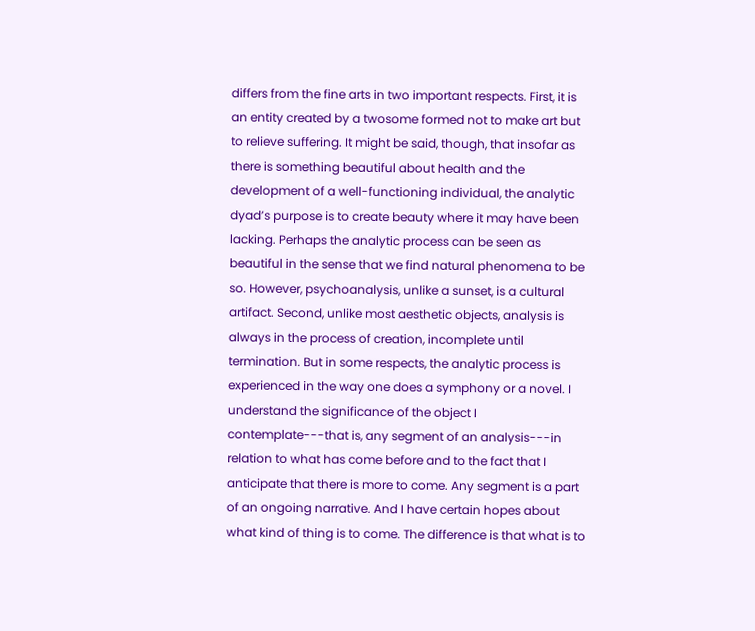differs from the fine arts in two important respects. First, it is an entity created by a twosome formed not to make art but to relieve suffering. It might be said, though, that insofar as there is something beautiful about health and the development of a well-functioning individual, the analytic dyad’s purpose is to create beauty where it may have been lacking. Perhaps the analytic process can be seen as beautiful in the sense that we find natural phenomena to be so. However, psychoanalysis, unlike a sunset, is a cultural artifact. Second, unlike most aesthetic objects, analysis is always in the process of creation, incomplete until termination. But in some respects, the analytic process is experienced in the way one does a symphony or a novel. I understand the significance of the object I contemplate---that is, any segment of an analysis---in relation to what has come before and to the fact that I anticipate that there is more to come. Any segment is a part of an ongoing narrative. And I have certain hopes about what kind of thing is to come. The difference is that what is to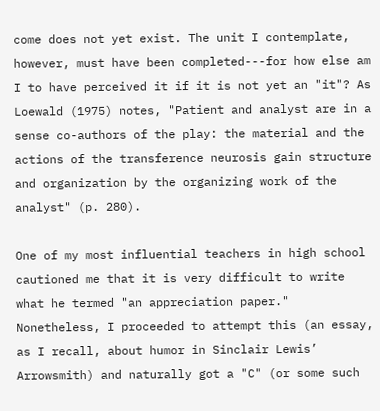come does not yet exist. The unit I contemplate, however, must have been completed---for how else am I to have perceived it if it is not yet an "it"? As Loewald (1975) notes, "Patient and analyst are in a sense co-authors of the play: the material and the actions of the transference neurosis gain structure and organization by the organizing work of the analyst" (p. 280).

One of my most influential teachers in high school cautioned me that it is very difficult to write what he termed "an appreciation paper." Nonetheless, I proceeded to attempt this (an essay, as I recall, about humor in Sinclair Lewis’ Arrowsmith) and naturally got a "C" (or some such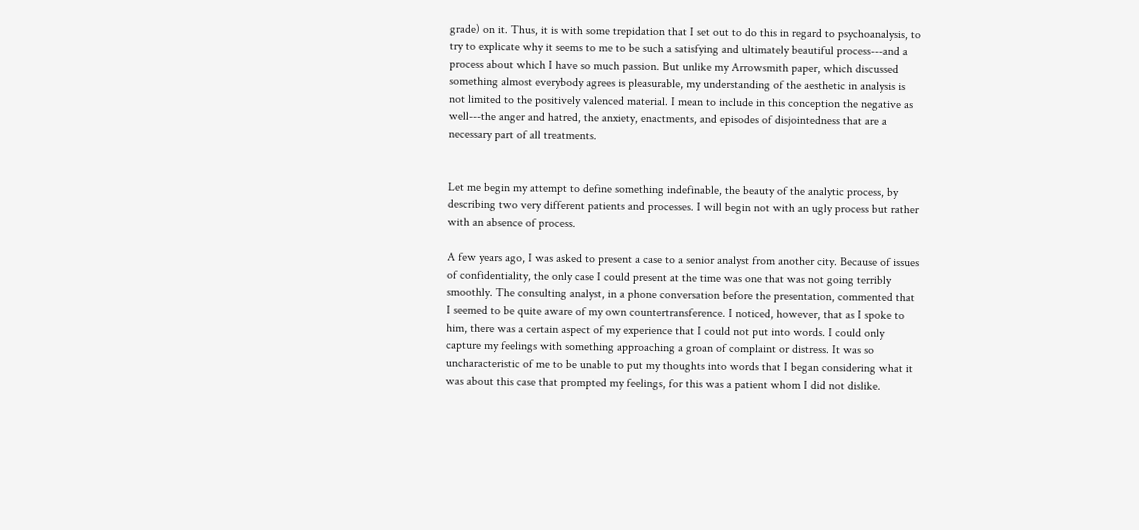grade) on it. Thus, it is with some trepidation that I set out to do this in regard to psychoanalysis, to try to explicate why it seems to me to be such a satisfying and ultimately beautiful process---and a process about which I have so much passion. But unlike my Arrowsmith paper, which discussed something almost everybody agrees is pleasurable, my understanding of the aesthetic in analysis is not limited to the positively valenced material. I mean to include in this conception the negative as well---the anger and hatred, the anxiety, enactments, and episodes of disjointedness that are a necessary part of all treatments.


Let me begin my attempt to define something indefinable, the beauty of the analytic process, by describing two very different patients and processes. I will begin not with an ugly process but rather with an absence of process.

A few years ago, I was asked to present a case to a senior analyst from another city. Because of issues of confidentiality, the only case I could present at the time was one that was not going terribly smoothly. The consulting analyst, in a phone conversation before the presentation, commented that I seemed to be quite aware of my own countertransference. I noticed, however, that as I spoke to him, there was a certain aspect of my experience that I could not put into words. I could only capture my feelings with something approaching a groan of complaint or distress. It was so uncharacteristic of me to be unable to put my thoughts into words that I began considering what it was about this case that prompted my feelings, for this was a patient whom I did not dislike.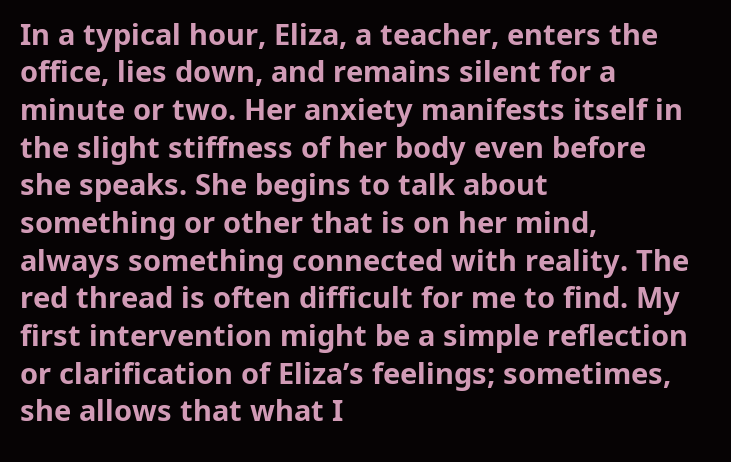In a typical hour, Eliza, a teacher, enters the office, lies down, and remains silent for a minute or two. Her anxiety manifests itself in the slight stiffness of her body even before she speaks. She begins to talk about something or other that is on her mind, always something connected with reality. The red thread is often difficult for me to find. My first intervention might be a simple reflection or clarification of Eliza’s feelings; sometimes, she allows that what I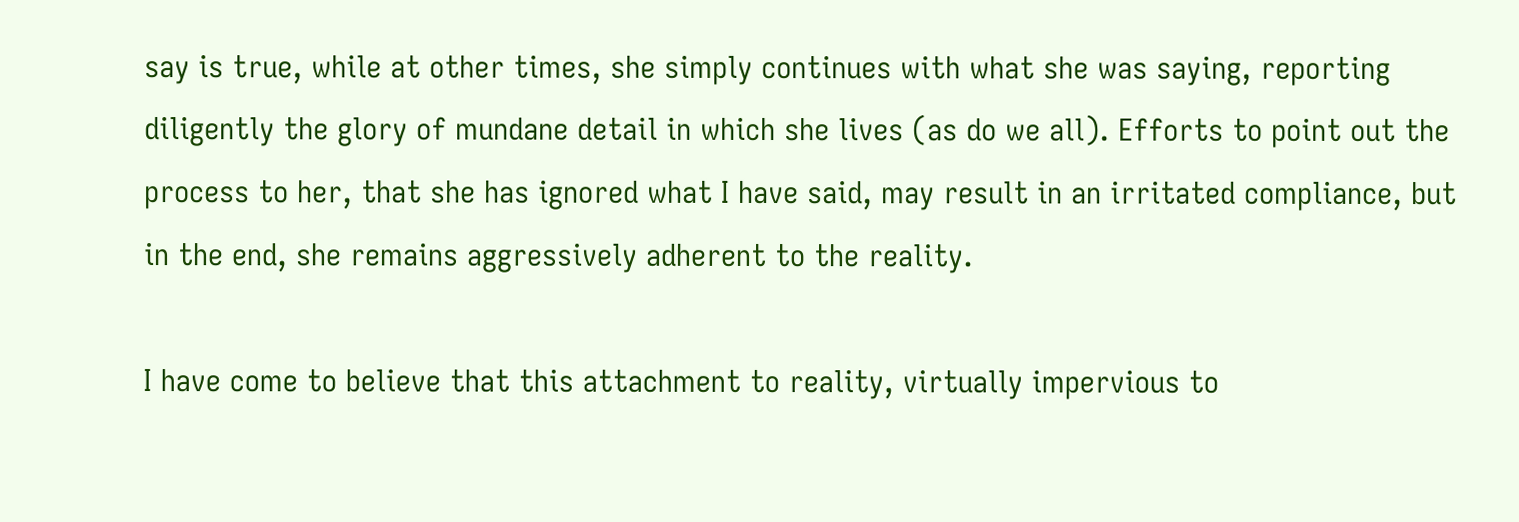say is true, while at other times, she simply continues with what she was saying, reporting diligently the glory of mundane detail in which she lives (as do we all). Efforts to point out the process to her, that she has ignored what I have said, may result in an irritated compliance, but in the end, she remains aggressively adherent to the reality.

I have come to believe that this attachment to reality, virtually impervious to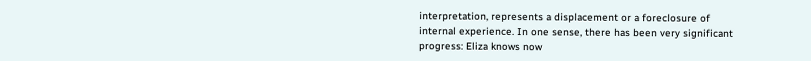interpretation, represents a displacement or a foreclosure of internal experience. In one sense, there has been very significant progress: Eliza knows now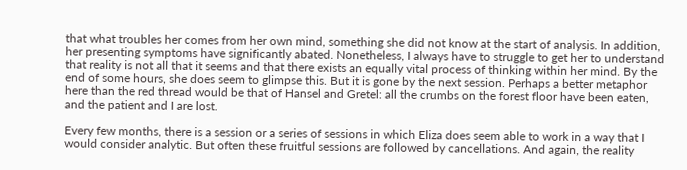that what troubles her comes from her own mind, something she did not know at the start of analysis. In addition, her presenting symptoms have significantly abated. Nonetheless, I always have to struggle to get her to understand that reality is not all that it seems and that there exists an equally vital process of thinking within her mind. By the end of some hours, she does seem to glimpse this. But it is gone by the next session. Perhaps a better metaphor here than the red thread would be that of Hansel and Gretel: all the crumbs on the forest floor have been eaten, and the patient and I are lost.

Every few months, there is a session or a series of sessions in which Eliza does seem able to work in a way that I would consider analytic. But often these fruitful sessions are followed by cancellations. And again, the reality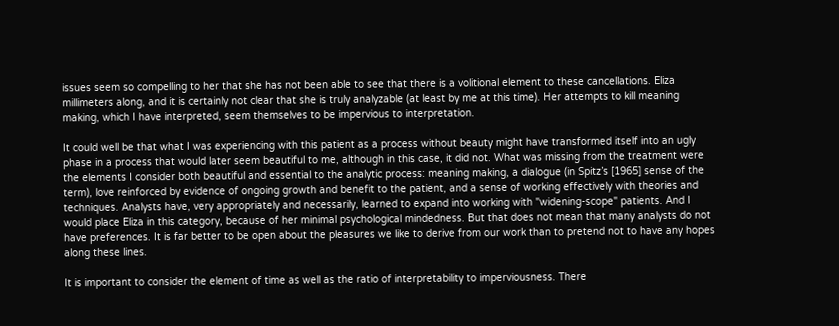issues seem so compelling to her that she has not been able to see that there is a volitional element to these cancellations. Eliza millimeters along, and it is certainly not clear that she is truly analyzable (at least by me at this time). Her attempts to kill meaning making, which I have interpreted, seem themselves to be impervious to interpretation.

It could well be that what I was experiencing with this patient as a process without beauty might have transformed itself into an ugly phase in a process that would later seem beautiful to me, although in this case, it did not. What was missing from the treatment were the elements I consider both beautiful and essential to the analytic process: meaning making, a dialogue (in Spitz’s [1965] sense of the term), love reinforced by evidence of ongoing growth and benefit to the patient, and a sense of working effectively with theories and techniques. Analysts have, very appropriately and necessarily, learned to expand into working with "widening-scope" patients. And I would place Eliza in this category, because of her minimal psychological mindedness. But that does not mean that many analysts do not have preferences. It is far better to be open about the pleasures we like to derive from our work than to pretend not to have any hopes along these lines.

It is important to consider the element of time as well as the ratio of interpretability to imperviousness. There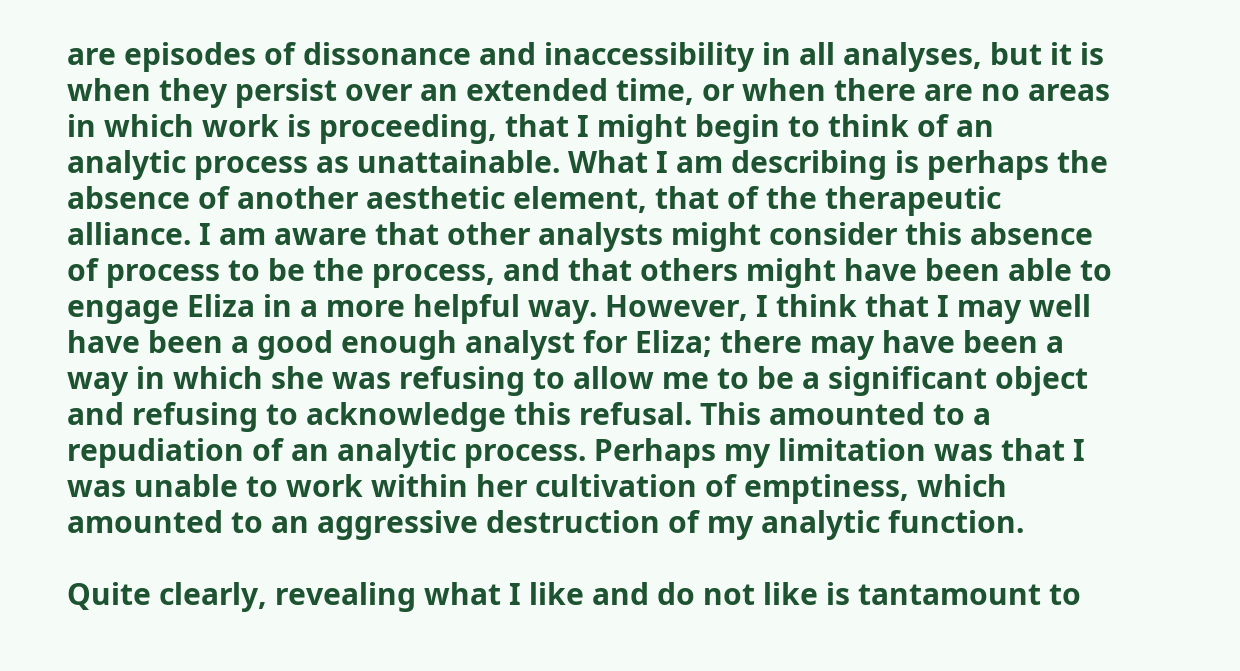are episodes of dissonance and inaccessibility in all analyses, but it is when they persist over an extended time, or when there are no areas in which work is proceeding, that I might begin to think of an analytic process as unattainable. What I am describing is perhaps the absence of another aesthetic element, that of the therapeutic alliance. I am aware that other analysts might consider this absence of process to be the process, and that others might have been able to engage Eliza in a more helpful way. However, I think that I may well have been a good enough analyst for Eliza; there may have been a way in which she was refusing to allow me to be a significant object and refusing to acknowledge this refusal. This amounted to a repudiation of an analytic process. Perhaps my limitation was that I was unable to work within her cultivation of emptiness, which amounted to an aggressive destruction of my analytic function.

Quite clearly, revealing what I like and do not like is tantamount to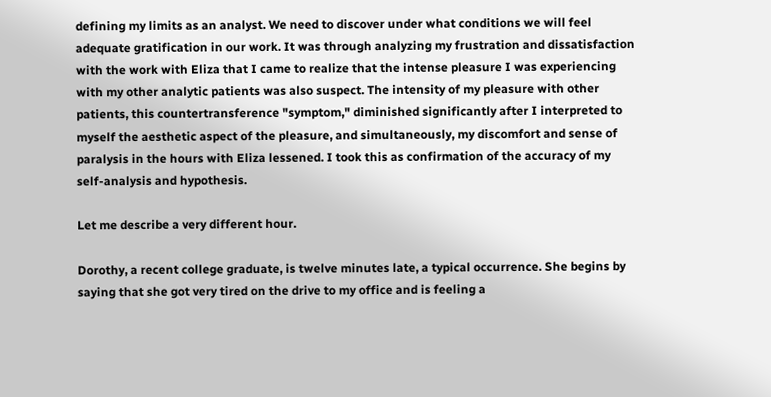defining my limits as an analyst. We need to discover under what conditions we will feel adequate gratification in our work. It was through analyzing my frustration and dissatisfaction with the work with Eliza that I came to realize that the intense pleasure I was experiencing with my other analytic patients was also suspect. The intensity of my pleasure with other patients, this countertransference "symptom," diminished significantly after I interpreted to myself the aesthetic aspect of the pleasure, and simultaneously, my discomfort and sense of paralysis in the hours with Eliza lessened. I took this as confirmation of the accuracy of my self-analysis and hypothesis.

Let me describe a very different hour.

Dorothy, a recent college graduate, is twelve minutes late, a typical occurrence. She begins by saying that she got very tired on the drive to my office and is feeling a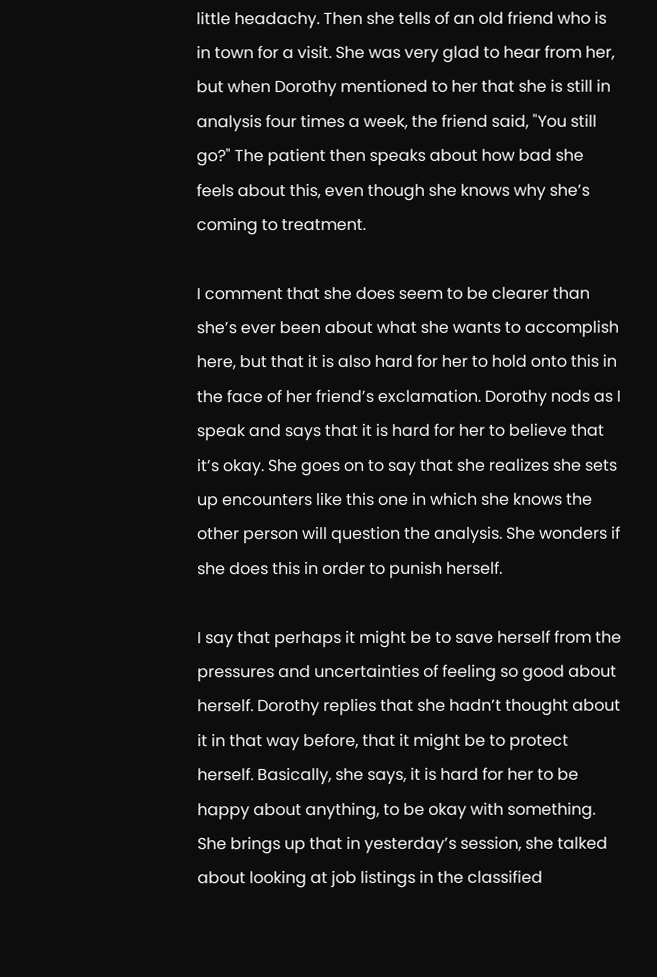little headachy. Then she tells of an old friend who is in town for a visit. She was very glad to hear from her, but when Dorothy mentioned to her that she is still in analysis four times a week, the friend said, "You still go?" The patient then speaks about how bad she feels about this, even though she knows why she’s coming to treatment.

I comment that she does seem to be clearer than she’s ever been about what she wants to accomplish here, but that it is also hard for her to hold onto this in the face of her friend’s exclamation. Dorothy nods as I speak and says that it is hard for her to believe that it’s okay. She goes on to say that she realizes she sets up encounters like this one in which she knows the other person will question the analysis. She wonders if she does this in order to punish herself.

I say that perhaps it might be to save herself from the pressures and uncertainties of feeling so good about herself. Dorothy replies that she hadn’t thought about it in that way before, that it might be to protect herself. Basically, she says, it is hard for her to be happy about anything, to be okay with something. She brings up that in yesterday’s session, she talked about looking at job listings in the classified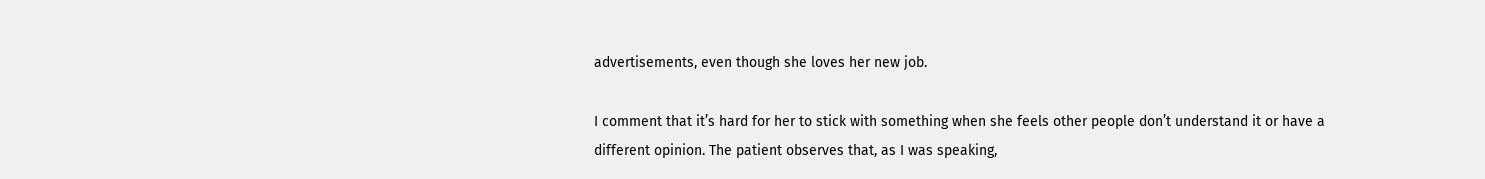advertisements, even though she loves her new job.

I comment that it’s hard for her to stick with something when she feels other people don’t understand it or have a different opinion. The patient observes that, as I was speaking,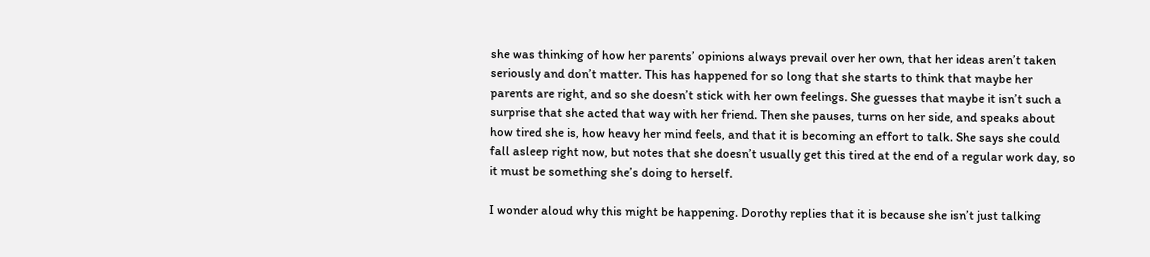she was thinking of how her parents’ opinions always prevail over her own, that her ideas aren’t taken seriously and don’t matter. This has happened for so long that she starts to think that maybe her parents are right, and so she doesn’t stick with her own feelings. She guesses that maybe it isn’t such a surprise that she acted that way with her friend. Then she pauses, turns on her side, and speaks about how tired she is, how heavy her mind feels, and that it is becoming an effort to talk. She says she could fall asleep right now, but notes that she doesn’t usually get this tired at the end of a regular work day, so it must be something she’s doing to herself.

I wonder aloud why this might be happening. Dorothy replies that it is because she isn’t just talking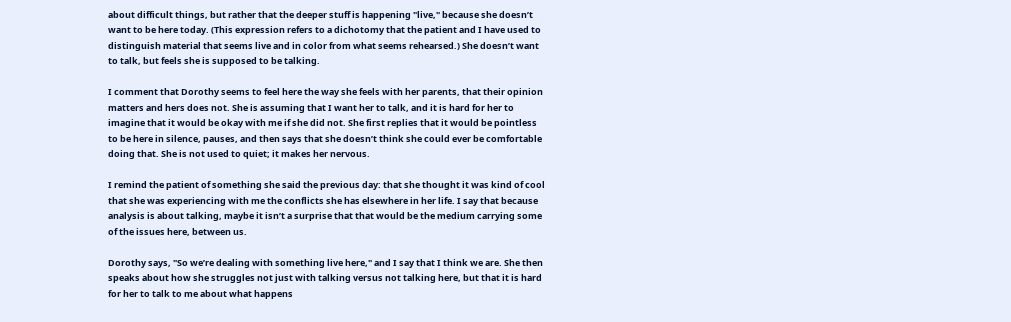about difficult things, but rather that the deeper stuff is happening "live," because she doesn’t want to be here today. (This expression refers to a dichotomy that the patient and I have used to distinguish material that seems live and in color from what seems rehearsed.) She doesn’t want to talk, but feels she is supposed to be talking.

I comment that Dorothy seems to feel here the way she feels with her parents, that their opinion matters and hers does not. She is assuming that I want her to talk, and it is hard for her to imagine that it would be okay with me if she did not. She first replies that it would be pointless to be here in silence, pauses, and then says that she doesn’t think she could ever be comfortable doing that. She is not used to quiet; it makes her nervous.

I remind the patient of something she said the previous day: that she thought it was kind of cool that she was experiencing with me the conflicts she has elsewhere in her life. I say that because analysis is about talking, maybe it isn’t a surprise that that would be the medium carrying some of the issues here, between us.

Dorothy says, "So we’re dealing with something live here," and I say that I think we are. She then speaks about how she struggles not just with talking versus not talking here, but that it is hard for her to talk to me about what happens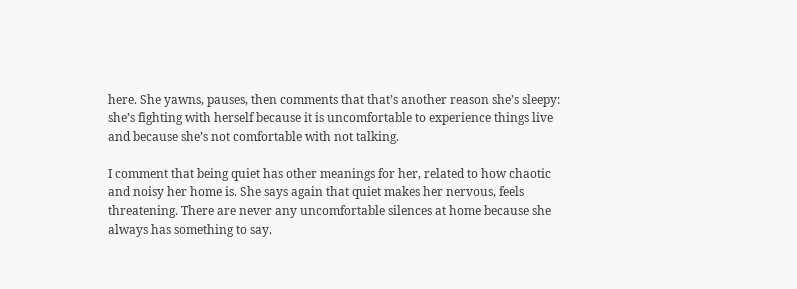here. She yawns, pauses, then comments that that’s another reason she’s sleepy: she’s fighting with herself because it is uncomfortable to experience things live and because she’s not comfortable with not talking.

I comment that being quiet has other meanings for her, related to how chaotic and noisy her home is. She says again that quiet makes her nervous, feels threatening. There are never any uncomfortable silences at home because she always has something to say.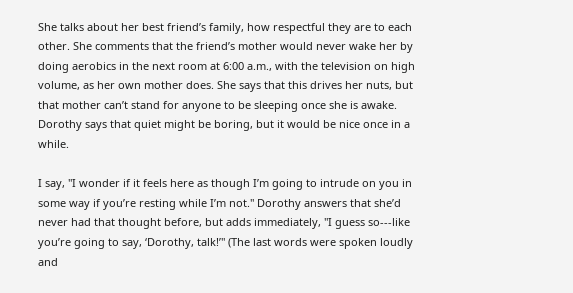She talks about her best friend’s family, how respectful they are to each other. She comments that the friend’s mother would never wake her by doing aerobics in the next room at 6:00 a.m., with the television on high volume, as her own mother does. She says that this drives her nuts, but that mother can’t stand for anyone to be sleeping once she is awake. Dorothy says that quiet might be boring, but it would be nice once in a while.

I say, "I wonder if it feels here as though I’m going to intrude on you in some way if you’re resting while I’m not." Dorothy answers that she’d never had that thought before, but adds immediately, "I guess so---like you’re going to say, ‘Dorothy, talk!’" (The last words were spoken loudly and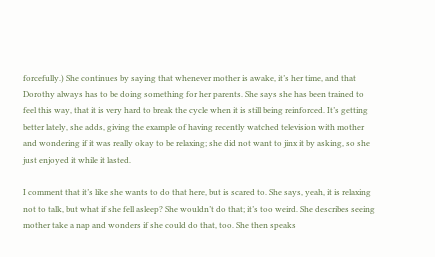forcefully.) She continues by saying that whenever mother is awake, it’s her time, and that Dorothy always has to be doing something for her parents. She says she has been trained to feel this way, that it is very hard to break the cycle when it is still being reinforced. It’s getting better lately, she adds, giving the example of having recently watched television with mother and wondering if it was really okay to be relaxing; she did not want to jinx it by asking, so she just enjoyed it while it lasted.

I comment that it’s like she wants to do that here, but is scared to. She says, yeah, it is relaxing not to talk, but what if she fell asleep? She wouldn’t do that; it’s too weird. She describes seeing mother take a nap and wonders if she could do that, too. She then speaks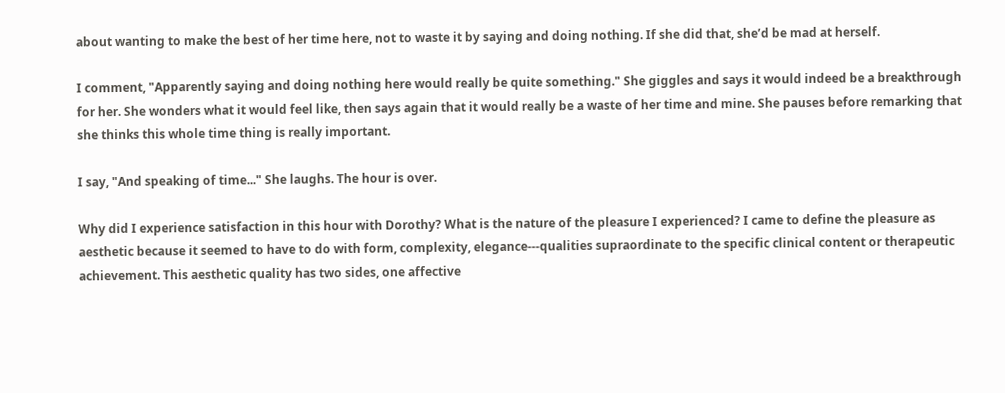about wanting to make the best of her time here, not to waste it by saying and doing nothing. If she did that, she’d be mad at herself.

I comment, "Apparently saying and doing nothing here would really be quite something." She giggles and says it would indeed be a breakthrough for her. She wonders what it would feel like, then says again that it would really be a waste of her time and mine. She pauses before remarking that she thinks this whole time thing is really important.

I say, "And speaking of time..." She laughs. The hour is over.

Why did I experience satisfaction in this hour with Dorothy? What is the nature of the pleasure I experienced? I came to define the pleasure as aesthetic because it seemed to have to do with form, complexity, elegance---qualities supraordinate to the specific clinical content or therapeutic achievement. This aesthetic quality has two sides, one affective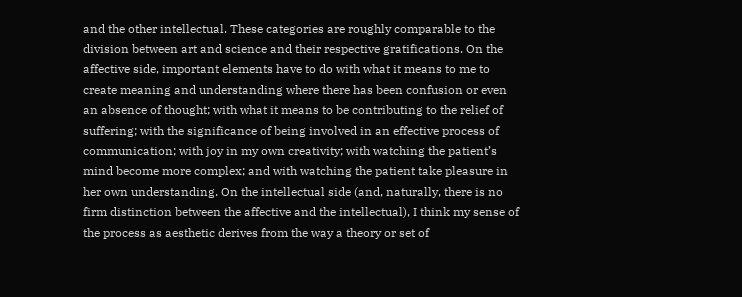and the other intellectual. These categories are roughly comparable to the division between art and science and their respective gratifications. On the affective side, important elements have to do with what it means to me to create meaning and understanding where there has been confusion or even an absence of thought; with what it means to be contributing to the relief of suffering; with the significance of being involved in an effective process of communication; with joy in my own creativity; with watching the patient’s mind become more complex; and with watching the patient take pleasure in her own understanding. On the intellectual side (and, naturally, there is no firm distinction between the affective and the intellectual), I think my sense of the process as aesthetic derives from the way a theory or set of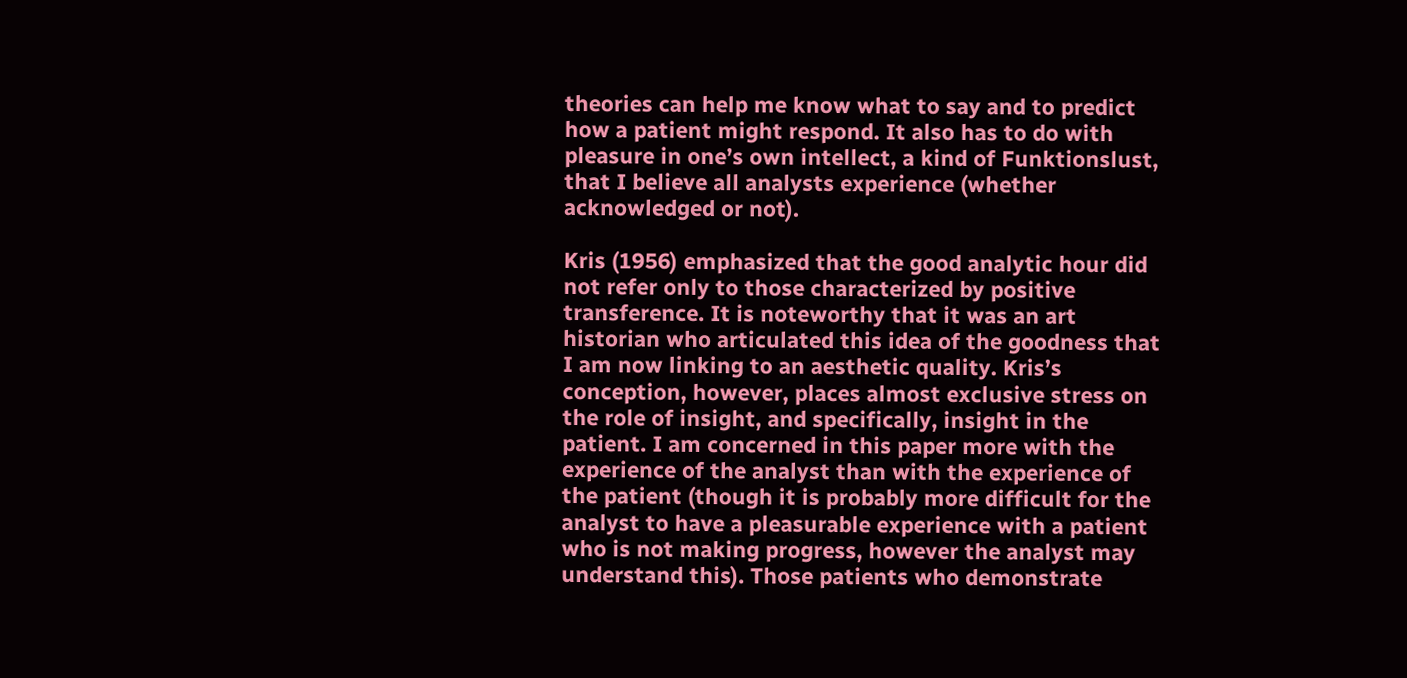theories can help me know what to say and to predict how a patient might respond. It also has to do with pleasure in one’s own intellect, a kind of Funktionslust, that I believe all analysts experience (whether acknowledged or not).

Kris (1956) emphasized that the good analytic hour did not refer only to those characterized by positive transference. It is noteworthy that it was an art historian who articulated this idea of the goodness that I am now linking to an aesthetic quality. Kris’s conception, however, places almost exclusive stress on the role of insight, and specifically, insight in the patient. I am concerned in this paper more with the experience of the analyst than with the experience of the patient (though it is probably more difficult for the analyst to have a pleasurable experience with a patient who is not making progress, however the analyst may understand this). Those patients who demonstrate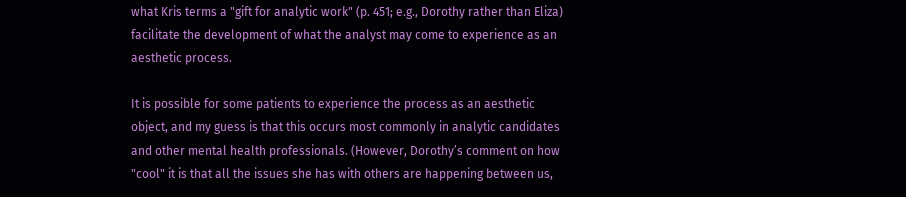what Kris terms a "gift for analytic work" (p. 451; e.g., Dorothy rather than Eliza) facilitate the development of what the analyst may come to experience as an aesthetic process.

It is possible for some patients to experience the process as an aesthetic object, and my guess is that this occurs most commonly in analytic candidates and other mental health professionals. (However, Dorothy’s comment on how "cool" it is that all the issues she has with others are happening between us,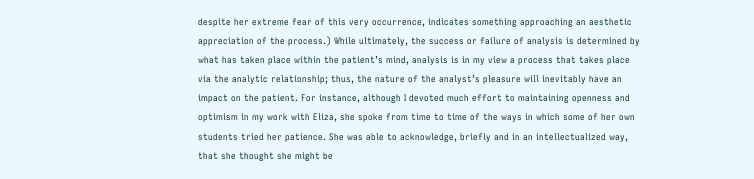despite her extreme fear of this very occurrence, indicates something approaching an aesthetic appreciation of the process.) While ultimately, the success or failure of analysis is determined by what has taken place within the patient’s mind, analysis is in my view a process that takes place via the analytic relationship; thus, the nature of the analyst’s pleasure will inevitably have an impact on the patient. For instance, although I devoted much effort to maintaining openness and optimism in my work with Eliza, she spoke from time to time of the ways in which some of her own students tried her patience. She was able to acknowledge, briefly and in an intellectualized way, that she thought she might be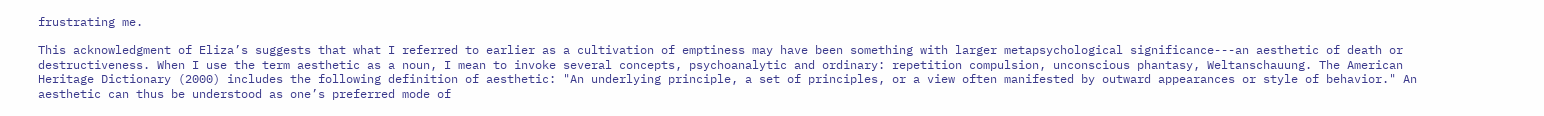frustrating me.

This acknowledgment of Eliza’s suggests that what I referred to earlier as a cultivation of emptiness may have been something with larger metapsychological significance---an aesthetic of death or destructiveness. When I use the term aesthetic as a noun, I mean to invoke several concepts, psychoanalytic and ordinary: repetition compulsion, unconscious phantasy, Weltanschauung. The American Heritage Dictionary (2000) includes the following definition of aesthetic: "An underlying principle, a set of principles, or a view often manifested by outward appearances or style of behavior." An aesthetic can thus be understood as one’s preferred mode of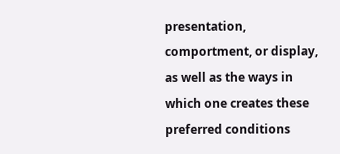presentation, comportment, or display, as well as the ways in which one creates these preferred conditions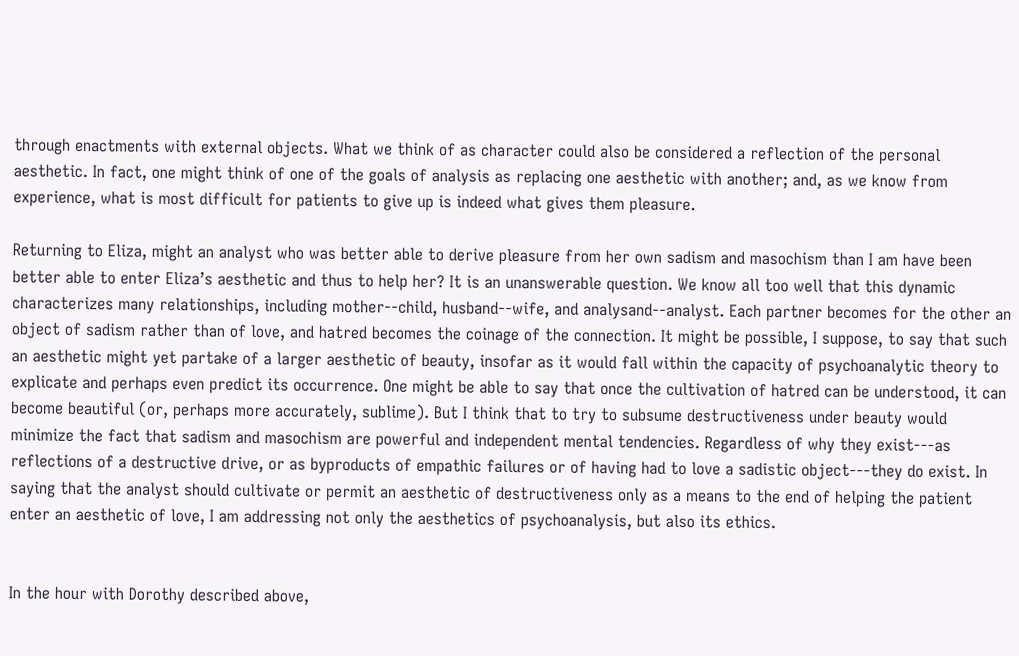through enactments with external objects. What we think of as character could also be considered a reflection of the personal aesthetic. In fact, one might think of one of the goals of analysis as replacing one aesthetic with another; and, as we know from experience, what is most difficult for patients to give up is indeed what gives them pleasure.

Returning to Eliza, might an analyst who was better able to derive pleasure from her own sadism and masochism than I am have been better able to enter Eliza’s aesthetic and thus to help her? It is an unanswerable question. We know all too well that this dynamic characterizes many relationships, including mother--child, husband--wife, and analysand--analyst. Each partner becomes for the other an object of sadism rather than of love, and hatred becomes the coinage of the connection. It might be possible, I suppose, to say that such an aesthetic might yet partake of a larger aesthetic of beauty, insofar as it would fall within the capacity of psychoanalytic theory to explicate and perhaps even predict its occurrence. One might be able to say that once the cultivation of hatred can be understood, it can become beautiful (or, perhaps more accurately, sublime). But I think that to try to subsume destructiveness under beauty would minimize the fact that sadism and masochism are powerful and independent mental tendencies. Regardless of why they exist---as reflections of a destructive drive, or as byproducts of empathic failures or of having had to love a sadistic object---they do exist. In saying that the analyst should cultivate or permit an aesthetic of destructiveness only as a means to the end of helping the patient enter an aesthetic of love, I am addressing not only the aesthetics of psychoanalysis, but also its ethics.


In the hour with Dorothy described above,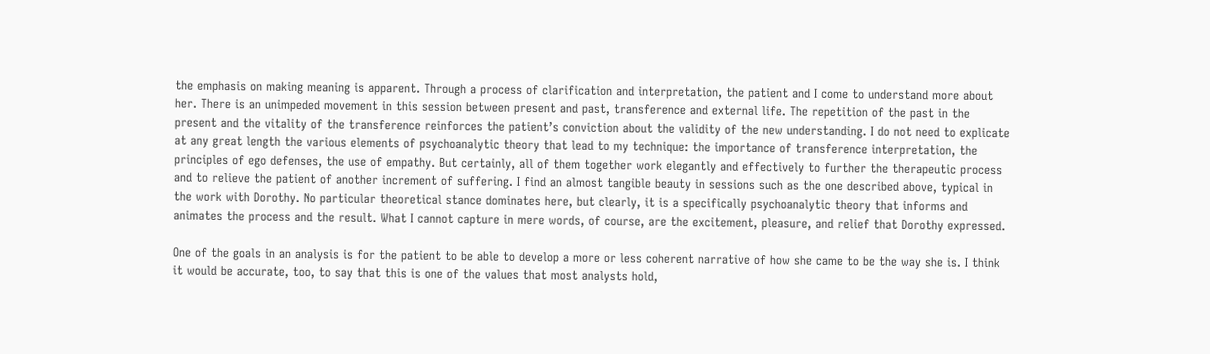the emphasis on making meaning is apparent. Through a process of clarification and interpretation, the patient and I come to understand more about her. There is an unimpeded movement in this session between present and past, transference and external life. The repetition of the past in the present and the vitality of the transference reinforces the patient’s conviction about the validity of the new understanding. I do not need to explicate at any great length the various elements of psychoanalytic theory that lead to my technique: the importance of transference interpretation, the principles of ego defenses, the use of empathy. But certainly, all of them together work elegantly and effectively to further the therapeutic process and to relieve the patient of another increment of suffering. I find an almost tangible beauty in sessions such as the one described above, typical in the work with Dorothy. No particular theoretical stance dominates here, but clearly, it is a specifically psychoanalytic theory that informs and animates the process and the result. What I cannot capture in mere words, of course, are the excitement, pleasure, and relief that Dorothy expressed.

One of the goals in an analysis is for the patient to be able to develop a more or less coherent narrative of how she came to be the way she is. I think it would be accurate, too, to say that this is one of the values that most analysts hold,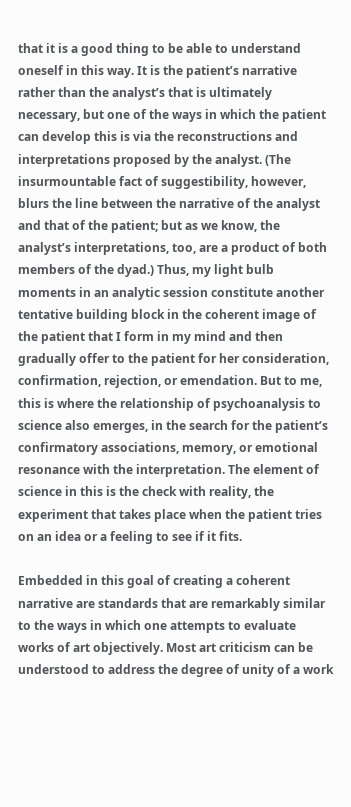that it is a good thing to be able to understand oneself in this way. It is the patient’s narrative rather than the analyst’s that is ultimately necessary, but one of the ways in which the patient can develop this is via the reconstructions and interpretations proposed by the analyst. (The insurmountable fact of suggestibility, however, blurs the line between the narrative of the analyst and that of the patient; but as we know, the analyst’s interpretations, too, are a product of both members of the dyad.) Thus, my light bulb moments in an analytic session constitute another tentative building block in the coherent image of the patient that I form in my mind and then gradually offer to the patient for her consideration, confirmation, rejection, or emendation. But to me, this is where the relationship of psychoanalysis to science also emerges, in the search for the patient’s confirmatory associations, memory, or emotional resonance with the interpretation. The element of science in this is the check with reality, the experiment that takes place when the patient tries on an idea or a feeling to see if it fits.

Embedded in this goal of creating a coherent narrative are standards that are remarkably similar to the ways in which one attempts to evaluate works of art objectively. Most art criticism can be understood to address the degree of unity of a work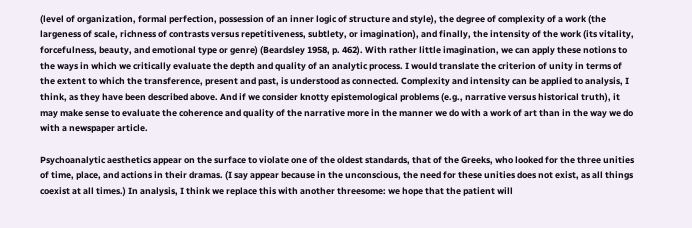(level of organization, formal perfection, possession of an inner logic of structure and style), the degree of complexity of a work (the largeness of scale, richness of contrasts versus repetitiveness, subtlety, or imagination), and finally, the intensity of the work (its vitality, forcefulness, beauty, and emotional type or genre) (Beardsley 1958, p. 462). With rather little imagination, we can apply these notions to the ways in which we critically evaluate the depth and quality of an analytic process. I would translate the criterion of unity in terms of the extent to which the transference, present and past, is understood as connected. Complexity and intensity can be applied to analysis, I think, as they have been described above. And if we consider knotty epistemological problems (e.g., narrative versus historical truth), it may make sense to evaluate the coherence and quality of the narrative more in the manner we do with a work of art than in the way we do with a newspaper article.

Psychoanalytic aesthetics appear on the surface to violate one of the oldest standards, that of the Greeks, who looked for the three unities of time, place, and actions in their dramas. (I say appear because in the unconscious, the need for these unities does not exist, as all things coexist at all times.) In analysis, I think we replace this with another threesome: we hope that the patient will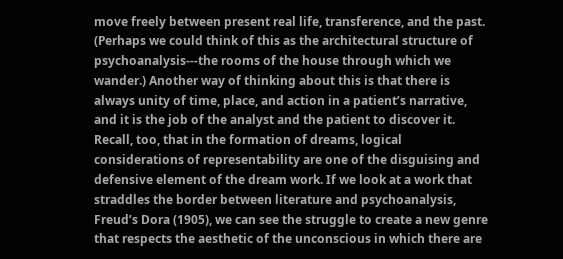move freely between present real life, transference, and the past. (Perhaps we could think of this as the architectural structure of psychoanalysis---the rooms of the house through which we wander.) Another way of thinking about this is that there is always unity of time, place, and action in a patient’s narrative, and it is the job of the analyst and the patient to discover it. Recall, too, that in the formation of dreams, logical considerations of representability are one of the disguising and defensive element of the dream work. If we look at a work that straddles the border between literature and psychoanalysis, Freud’s Dora (1905), we can see the struggle to create a new genre that respects the aesthetic of the unconscious in which there are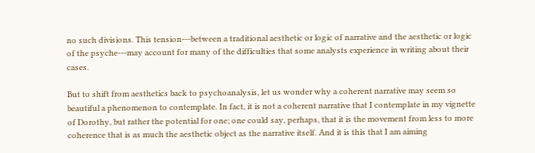no such divisions. This tension---between a traditional aesthetic or logic of narrative and the aesthetic or logic of the psyche---may account for many of the difficulties that some analysts experience in writing about their cases.

But to shift from aesthetics back to psychoanalysis, let us wonder why a coherent narrative may seem so beautiful a phenomenon to contemplate. In fact, it is not a coherent narrative that I contemplate in my vignette of Dorothy, but rather the potential for one; one could say, perhaps, that it is the movement from less to more coherence that is as much the aesthetic object as the narrative itself. And it is this that I am aiming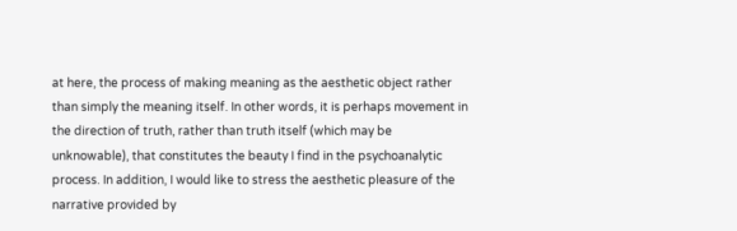at here, the process of making meaning as the aesthetic object rather than simply the meaning itself. In other words, it is perhaps movement in the direction of truth, rather than truth itself (which may be unknowable), that constitutes the beauty I find in the psychoanalytic process. In addition, I would like to stress the aesthetic pleasure of the narrative provided by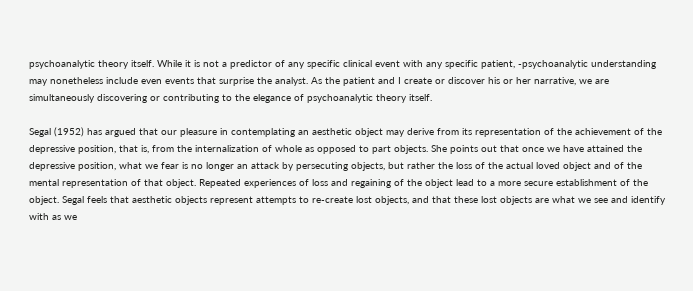psychoanalytic theory itself. While it is not a predictor of any specific clinical event with any specific patient, -psychoanalytic understanding may nonetheless include even events that surprise the analyst. As the patient and I create or discover his or her narrative, we are simultaneously discovering or contributing to the elegance of psychoanalytic theory itself.

Segal (1952) has argued that our pleasure in contemplating an aesthetic object may derive from its representation of the achievement of the depressive position, that is, from the internalization of whole as opposed to part objects. She points out that once we have attained the depressive position, what we fear is no longer an attack by persecuting objects, but rather the loss of the actual loved object and of the mental representation of that object. Repeated experiences of loss and regaining of the object lead to a more secure establishment of the object. Segal feels that aesthetic objects represent attempts to re-create lost objects, and that these lost objects are what we see and identify with as we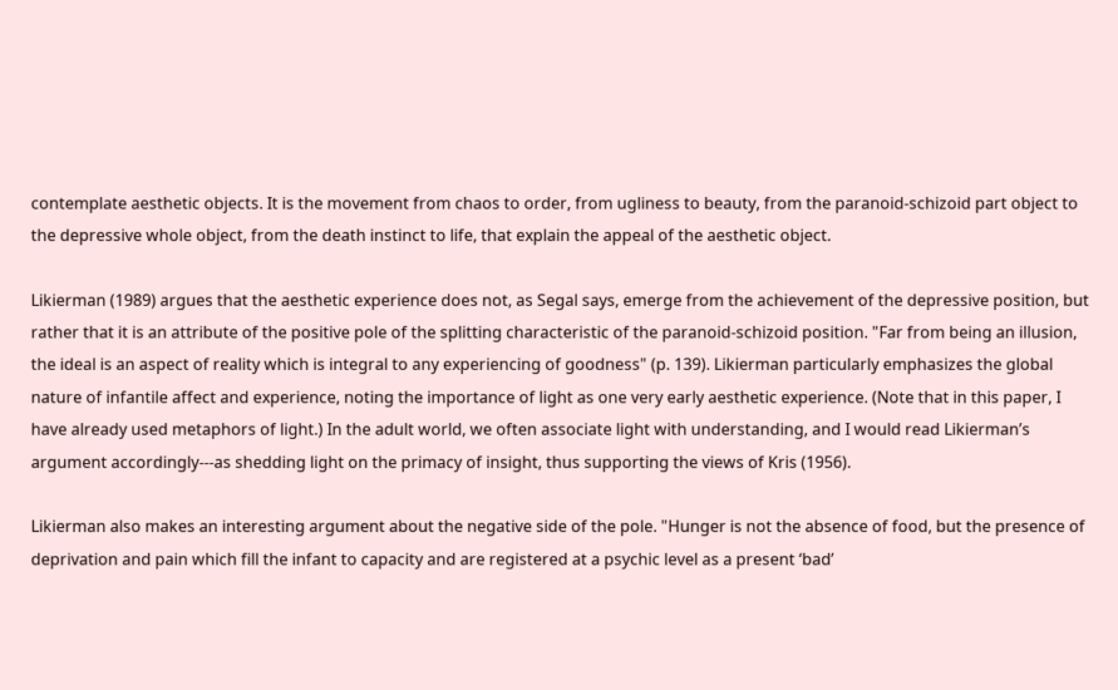contemplate aesthetic objects. It is the movement from chaos to order, from ugliness to beauty, from the paranoid-schizoid part object to the depressive whole object, from the death instinct to life, that explain the appeal of the aesthetic object.

Likierman (1989) argues that the aesthetic experience does not, as Segal says, emerge from the achievement of the depressive position, but rather that it is an attribute of the positive pole of the splitting characteristic of the paranoid-schizoid position. "Far from being an illusion, the ideal is an aspect of reality which is integral to any experiencing of goodness" (p. 139). Likierman particularly emphasizes the global nature of infantile affect and experience, noting the importance of light as one very early aesthetic experience. (Note that in this paper, I have already used metaphors of light.) In the adult world, we often associate light with understanding, and I would read Likierman’s argument accordingly---as shedding light on the primacy of insight, thus supporting the views of Kris (1956).

Likierman also makes an interesting argument about the negative side of the pole. "Hunger is not the absence of food, but the presence of deprivation and pain which fill the infant to capacity and are registered at a psychic level as a present ‘bad’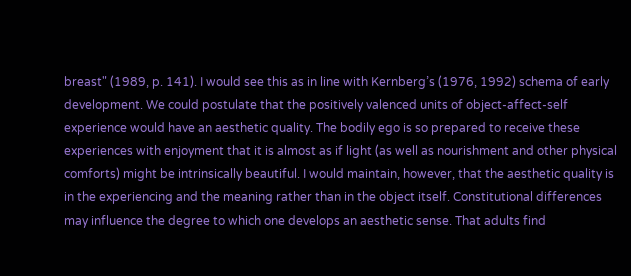breast" (1989, p. 141). I would see this as in line with Kernberg’s (1976, 1992) schema of early development. We could postulate that the positively valenced units of object-affect-self experience would have an aesthetic quality. The bodily ego is so prepared to receive these experiences with enjoyment that it is almost as if light (as well as nourishment and other physical comforts) might be intrinsically beautiful. I would maintain, however, that the aesthetic quality is in the experiencing and the meaning rather than in the object itself. Constitutional differences may influence the degree to which one develops an aesthetic sense. That adults find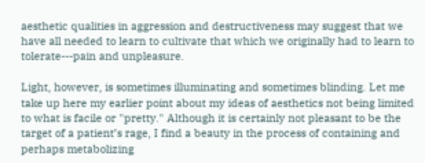aesthetic qualities in aggression and destructiveness may suggest that we have all needed to learn to cultivate that which we originally had to learn to tolerate---pain and unpleasure.

Light, however, is sometimes illuminating and sometimes blinding. Let me take up here my earlier point about my ideas of aesthetics not being limited to what is facile or "pretty." Although it is certainly not pleasant to be the target of a patient’s rage, I find a beauty in the process of containing and perhaps metabolizing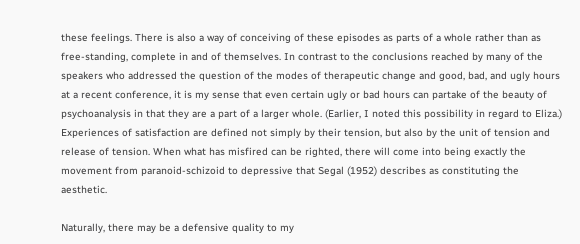these feelings. There is also a way of conceiving of these episodes as parts of a whole rather than as free-standing, complete in and of themselves. In contrast to the conclusions reached by many of the speakers who addressed the question of the modes of therapeutic change and good, bad, and ugly hours at a recent conference, it is my sense that even certain ugly or bad hours can partake of the beauty of psychoanalysis in that they are a part of a larger whole. (Earlier, I noted this possibility in regard to Eliza.) Experiences of satisfaction are defined not simply by their tension, but also by the unit of tension and release of tension. When what has misfired can be righted, there will come into being exactly the movement from paranoid-schizoid to depressive that Segal (1952) describes as constituting the aesthetic.

Naturally, there may be a defensive quality to my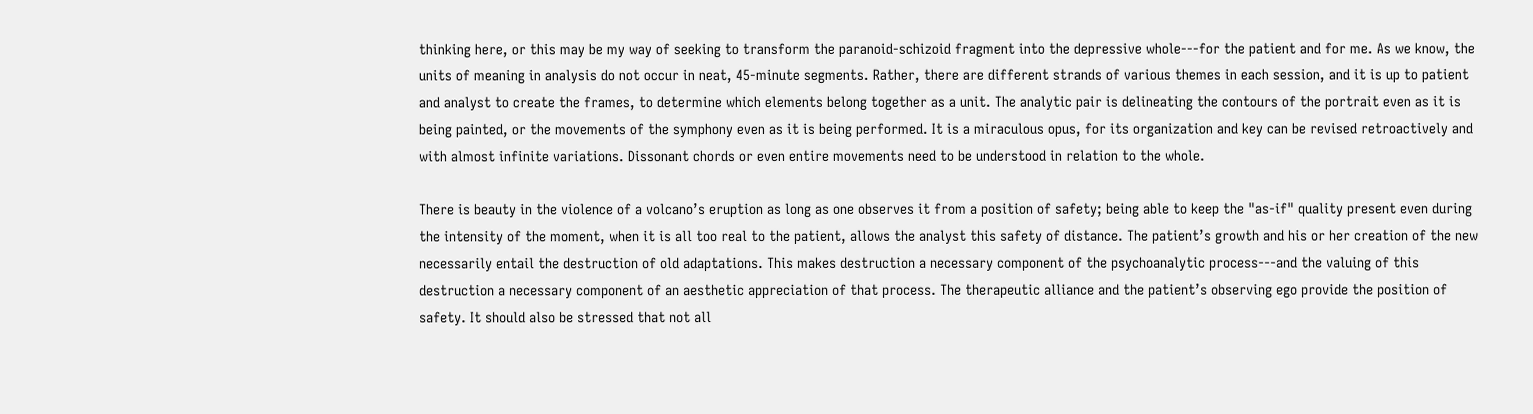thinking here, or this may be my way of seeking to transform the paranoid-schizoid fragment into the depressive whole---for the patient and for me. As we know, the units of meaning in analysis do not occur in neat, 45-minute segments. Rather, there are different strands of various themes in each session, and it is up to patient and analyst to create the frames, to determine which elements belong together as a unit. The analytic pair is delineating the contours of the portrait even as it is being painted, or the movements of the symphony even as it is being performed. It is a miraculous opus, for its organization and key can be revised retroactively and with almost infinite variations. Dissonant chords or even entire movements need to be understood in relation to the whole.

There is beauty in the violence of a volcano’s eruption as long as one observes it from a position of safety; being able to keep the "as-if" quality present even during the intensity of the moment, when it is all too real to the patient, allows the analyst this safety of distance. The patient’s growth and his or her creation of the new necessarily entail the destruction of old adaptations. This makes destruction a necessary component of the psychoanalytic process---and the valuing of this destruction a necessary component of an aesthetic appreciation of that process. The therapeutic alliance and the patient’s observing ego provide the position of safety. It should also be stressed that not all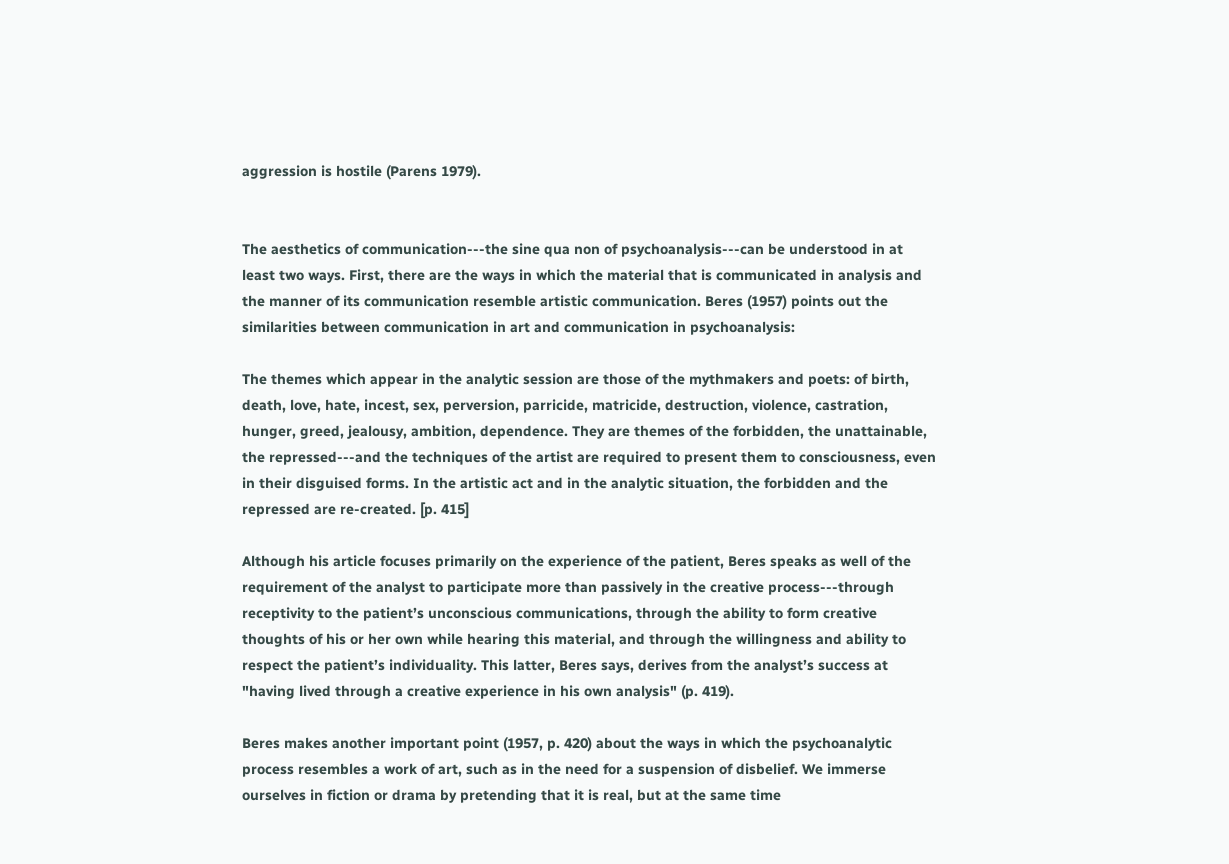aggression is hostile (Parens 1979).


The aesthetics of communication---the sine qua non of psychoanalysis---can be understood in at least two ways. First, there are the ways in which the material that is communicated in analysis and the manner of its communication resemble artistic communication. Beres (1957) points out the similarities between communication in art and communication in psychoanalysis:

The themes which appear in the analytic session are those of the mythmakers and poets: of birth, death, love, hate, incest, sex, perversion, parricide, matricide, destruction, violence, castration, hunger, greed, jealousy, ambition, dependence. They are themes of the forbidden, the unattainable, the repressed---and the techniques of the artist are required to present them to consciousness, even in their disguised forms. In the artistic act and in the analytic situation, the forbidden and the repressed are re-created. [p. 415]

Although his article focuses primarily on the experience of the patient, Beres speaks as well of the requirement of the analyst to participate more than passively in the creative process---through receptivity to the patient’s unconscious communications, through the ability to form creative thoughts of his or her own while hearing this material, and through the willingness and ability to respect the patient’s individuality. This latter, Beres says, derives from the analyst’s success at "having lived through a creative experience in his own analysis" (p. 419).

Beres makes another important point (1957, p. 420) about the ways in which the psychoanalytic process resembles a work of art, such as in the need for a suspension of disbelief. We immerse ourselves in fiction or drama by pretending that it is real, but at the same time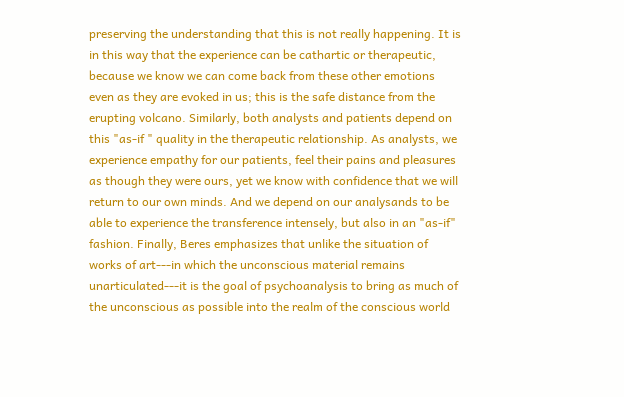preserving the understanding that this is not really happening. It is in this way that the experience can be cathartic or therapeutic, because we know we can come back from these other emotions even as they are evoked in us; this is the safe distance from the erupting volcano. Similarly, both analysts and patients depend on this "as-if " quality in the therapeutic relationship. As analysts, we experience empathy for our patients, feel their pains and pleasures as though they were ours, yet we know with confidence that we will return to our own minds. And we depend on our analysands to be able to experience the transference intensely, but also in an "as-if" fashion. Finally, Beres emphasizes that unlike the situation of works of art---in which the unconscious material remains unarticulated---it is the goal of psychoanalysis to bring as much of the unconscious as possible into the realm of the conscious world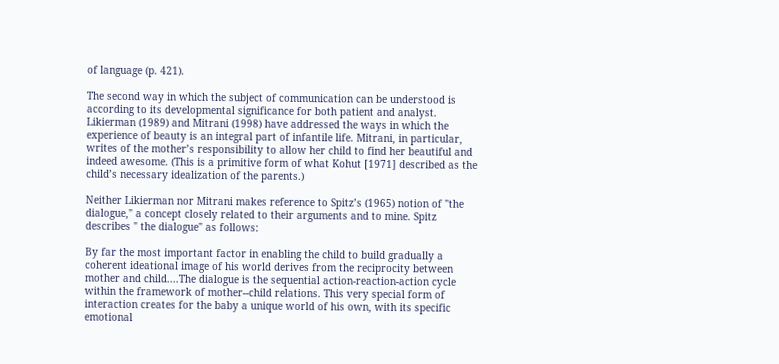of language (p. 421).

The second way in which the subject of communication can be understood is according to its developmental significance for both patient and analyst. Likierman (1989) and Mitrani (1998) have addressed the ways in which the experience of beauty is an integral part of infantile life. Mitrani, in particular, writes of the mother’s responsibility to allow her child to find her beautiful and indeed awesome. (This is a primitive form of what Kohut [1971] described as the child’s necessary idealization of the parents.)

Neither Likierman nor Mitrani makes reference to Spitz’s (1965) notion of "the dialogue," a concept closely related to their arguments and to mine. Spitz describes " the dialogue" as follows:

By far the most important factor in enabling the child to build gradually a coherent ideational image of his world derives from the reciprocity between mother and child....The dialogue is the sequential action-reaction-action cycle within the framework of mother--child relations. This very special form of interaction creates for the baby a unique world of his own, with its specific emotional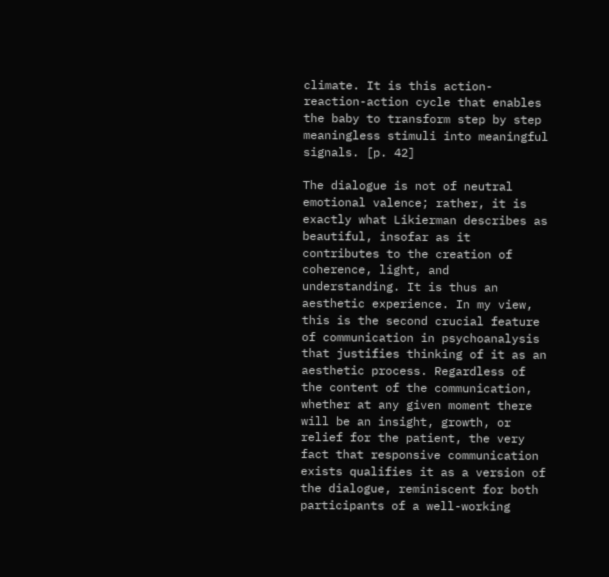climate. It is this action-reaction-action cycle that enables the baby to transform step by step meaningless stimuli into meaningful signals. [p. 42]

The dialogue is not of neutral emotional valence; rather, it is exactly what Likierman describes as beautiful, insofar as it contributes to the creation of coherence, light, and understanding. It is thus an aesthetic experience. In my view, this is the second crucial feature of communication in psychoanalysis that justifies thinking of it as an aesthetic process. Regardless of the content of the communication, whether at any given moment there will be an insight, growth, or relief for the patient, the very fact that responsive communication exists qualifies it as a version of the dialogue, reminiscent for both participants of a well-working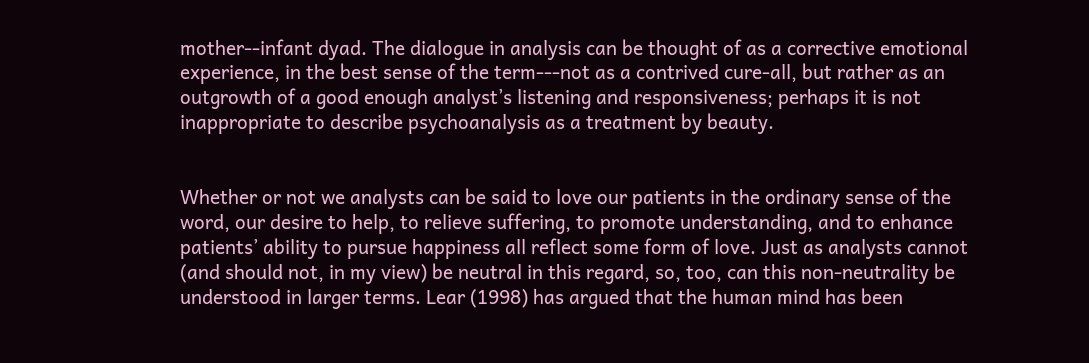mother--infant dyad. The dialogue in analysis can be thought of as a corrective emotional experience, in the best sense of the term---not as a contrived cure-all, but rather as an outgrowth of a good enough analyst’s listening and responsiveness; perhaps it is not inappropriate to describe psychoanalysis as a treatment by beauty.


Whether or not we analysts can be said to love our patients in the ordinary sense of the word, our desire to help, to relieve suffering, to promote understanding, and to enhance patients’ ability to pursue happiness all reflect some form of love. Just as analysts cannot (and should not, in my view) be neutral in this regard, so, too, can this non-neutrality be understood in larger terms. Lear (1998) has argued that the human mind has been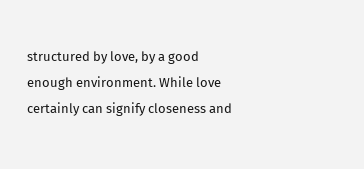structured by love, by a good enough environment. While love certainly can signify closeness and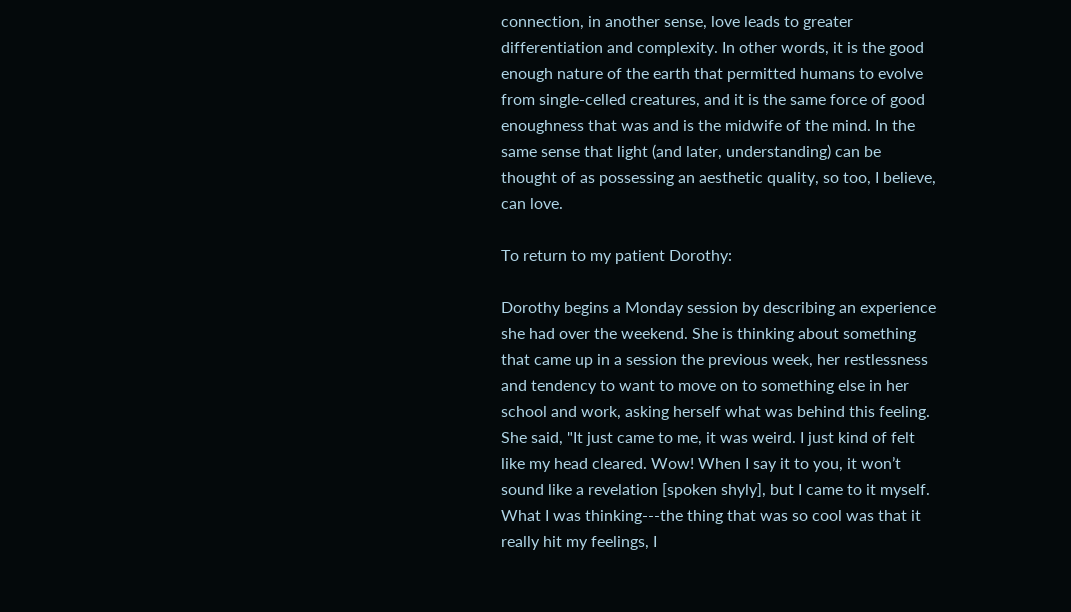connection, in another sense, love leads to greater differentiation and complexity. In other words, it is the good enough nature of the earth that permitted humans to evolve from single-celled creatures, and it is the same force of good enoughness that was and is the midwife of the mind. In the same sense that light (and later, understanding) can be thought of as possessing an aesthetic quality, so too, I believe, can love.

To return to my patient Dorothy:

Dorothy begins a Monday session by describing an experience she had over the weekend. She is thinking about something that came up in a session the previous week, her restlessness and tendency to want to move on to something else in her school and work, asking herself what was behind this feeling. She said, "It just came to me, it was weird. I just kind of felt like my head cleared. Wow! When I say it to you, it won’t sound like a revelation [spoken shyly], but I came to it myself. What I was thinking---the thing that was so cool was that it really hit my feelings, I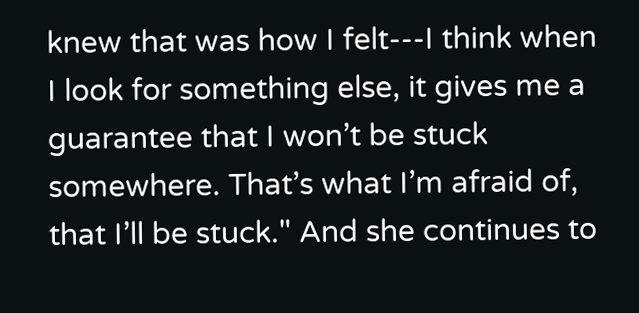knew that was how I felt---I think when I look for something else, it gives me a guarantee that I won’t be stuck somewhere. That’s what I’m afraid of, that I’ll be stuck." And she continues to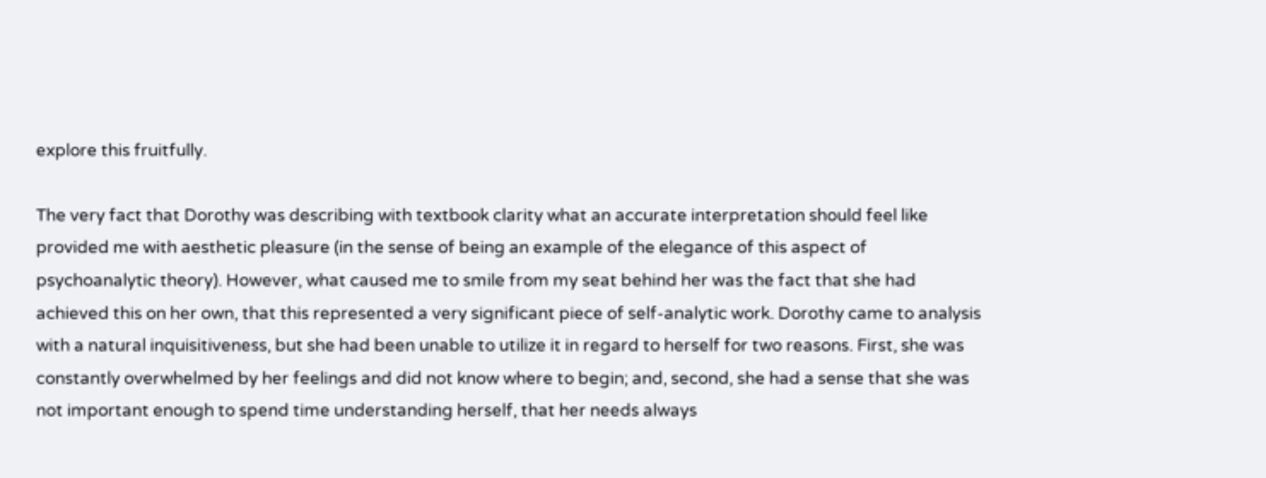explore this fruitfully.

The very fact that Dorothy was describing with textbook clarity what an accurate interpretation should feel like provided me with aesthetic pleasure (in the sense of being an example of the elegance of this aspect of psychoanalytic theory). However, what caused me to smile from my seat behind her was the fact that she had achieved this on her own, that this represented a very significant piece of self-analytic work. Dorothy came to analysis with a natural inquisitiveness, but she had been unable to utilize it in regard to herself for two reasons. First, she was constantly overwhelmed by her feelings and did not know where to begin; and, second, she had a sense that she was not important enough to spend time understanding herself, that her needs always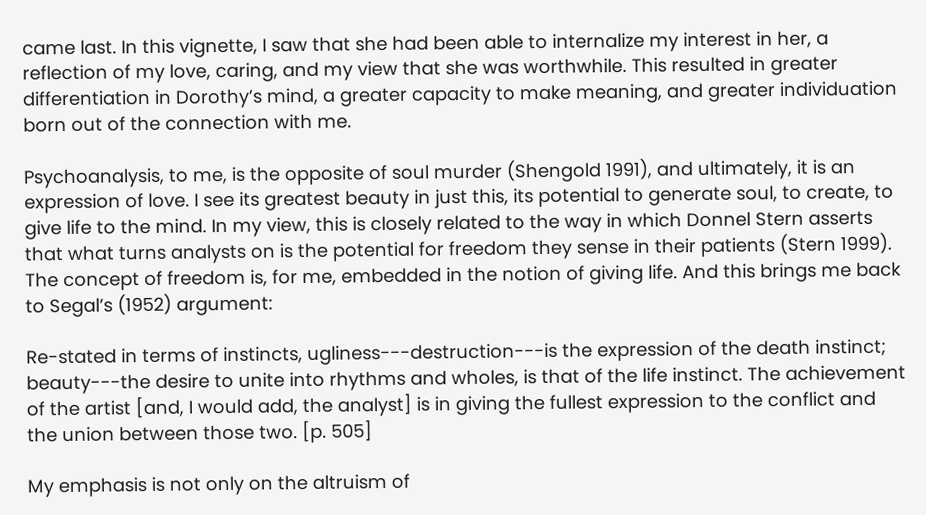came last. In this vignette, I saw that she had been able to internalize my interest in her, a reflection of my love, caring, and my view that she was worthwhile. This resulted in greater differentiation in Dorothy’s mind, a greater capacity to make meaning, and greater individuation born out of the connection with me.

Psychoanalysis, to me, is the opposite of soul murder (Shengold 1991), and ultimately, it is an expression of love. I see its greatest beauty in just this, its potential to generate soul, to create, to give life to the mind. In my view, this is closely related to the way in which Donnel Stern asserts that what turns analysts on is the potential for freedom they sense in their patients (Stern 1999). The concept of freedom is, for me, embedded in the notion of giving life. And this brings me back to Segal’s (1952) argument:

Re-stated in terms of instincts, ugliness---destruction---is the expression of the death instinct; beauty---the desire to unite into rhythms and wholes, is that of the life instinct. The achievement of the artist [and, I would add, the analyst] is in giving the fullest expression to the conflict and the union between those two. [p. 505]

My emphasis is not only on the altruism of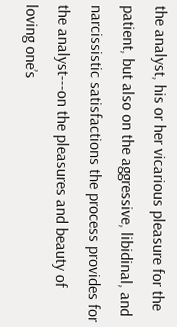the analyst, his or her vicarious pleasure for the patient, but also on the aggressive, libidinal, and narcissistic satisfactions the process provides for the analyst---on the pleasures and beauty of loving one’s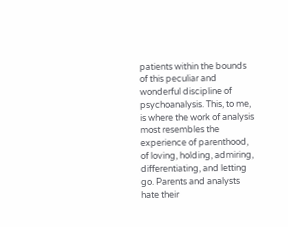patients within the bounds of this peculiar and wonderful discipline of psychoanalysis. This, to me, is where the work of analysis most resembles the experience of parenthood, of loving, holding, admiring, differentiating, and letting go. Parents and analysts hate their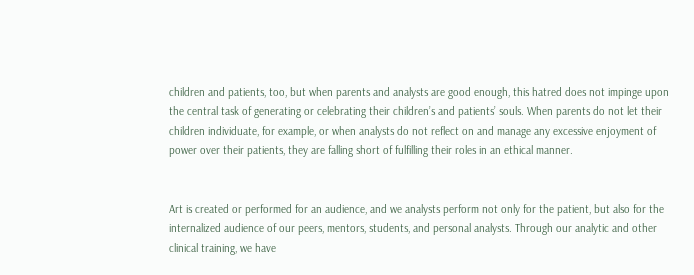children and patients, too, but when parents and analysts are good enough, this hatred does not impinge upon the central task of generating or celebrating their children’s and patients’ souls. When parents do not let their children individuate, for example, or when analysts do not reflect on and manage any excessive enjoyment of power over their patients, they are falling short of fulfilling their roles in an ethical manner.


Art is created or performed for an audience, and we analysts perform not only for the patient, but also for the internalized audience of our peers, mentors, students, and personal analysts. Through our analytic and other clinical training, we have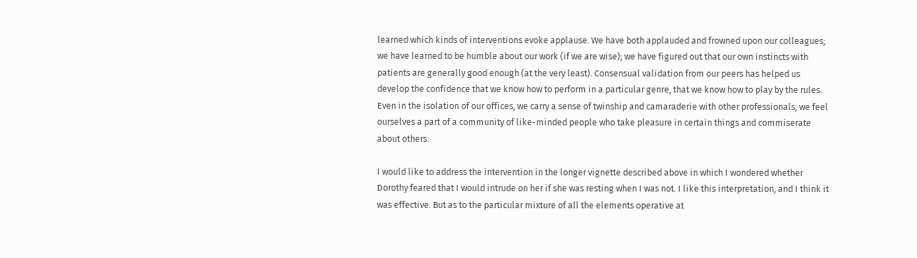learned which kinds of interventions evoke applause. We have both applauded and frowned upon our colleagues; we have learned to be humble about our work (if we are wise); we have figured out that our own instincts with patients are generally good enough (at the very least). Consensual validation from our peers has helped us develop the confidence that we know how to perform in a particular genre, that we know how to play by the rules. Even in the isolation of our offices, we carry a sense of twinship and camaraderie with other professionals; we feel ourselves a part of a community of like-minded people who take pleasure in certain things and commiserate about others.

I would like to address the intervention in the longer vignette described above in which I wondered whether Dorothy feared that I would intrude on her if she was resting when I was not. I like this interpretation, and I think it was effective. But as to the particular mixture of all the elements operative at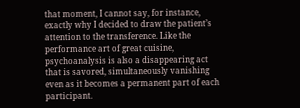that moment, I cannot say, for instance, exactly why I decided to draw the patient’s attention to the transference. Like the performance art of great cuisine, psychoanalysis is also a disappearing act that is savored, simultaneously vanishing even as it becomes a permanent part of each participant.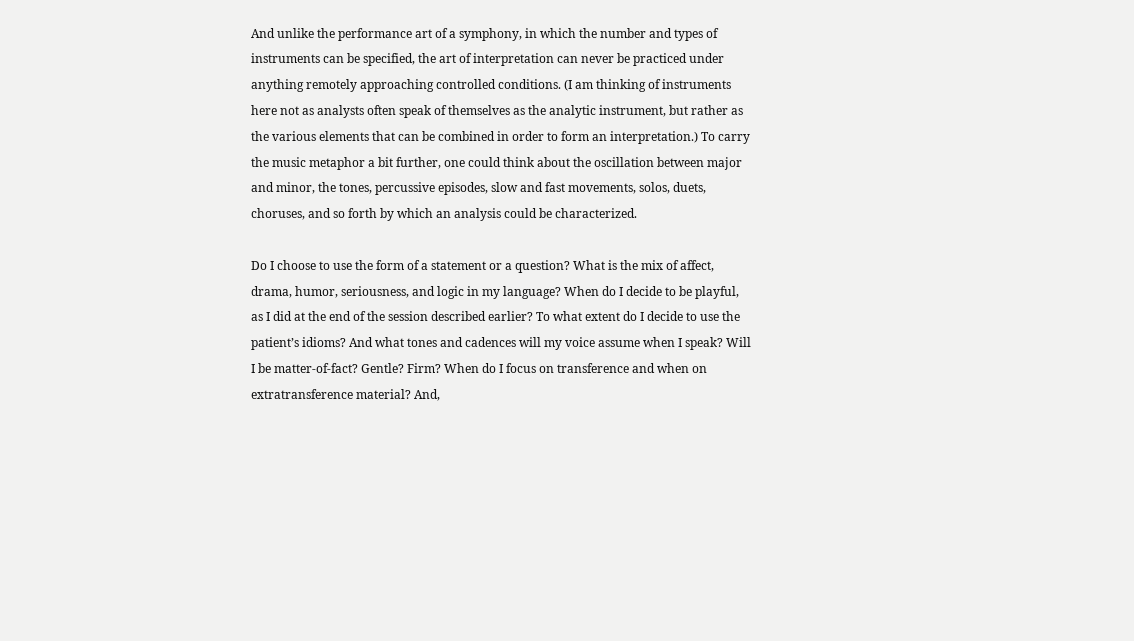And unlike the performance art of a symphony, in which the number and types of instruments can be specified, the art of interpretation can never be practiced under anything remotely approaching controlled conditions. (I am thinking of instruments here not as analysts often speak of themselves as the analytic instrument, but rather as the various elements that can be combined in order to form an interpretation.) To carry the music metaphor a bit further, one could think about the oscillation between major and minor, the tones, percussive episodes, slow and fast movements, solos, duets, choruses, and so forth by which an analysis could be characterized.

Do I choose to use the form of a statement or a question? What is the mix of affect, drama, humor, seriousness, and logic in my language? When do I decide to be playful, as I did at the end of the session described earlier? To what extent do I decide to use the patient’s idioms? And what tones and cadences will my voice assume when I speak? Will I be matter-of-fact? Gentle? Firm? When do I focus on transference and when on extratransference material? And,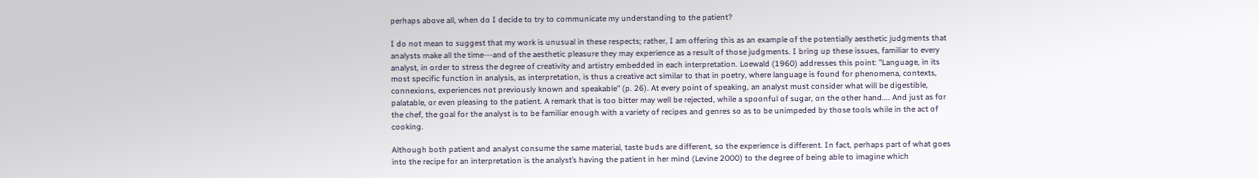perhaps above all, when do I decide to try to communicate my understanding to the patient?

I do not mean to suggest that my work is unusual in these respects; rather, I am offering this as an example of the potentially aesthetic judgments that analysts make all the time---and of the aesthetic pleasure they may experience as a result of those judgments. I bring up these issues, familiar to every analyst, in order to stress the degree of creativity and artistry embedded in each interpretation. Loewald (1960) addresses this point: "Language, in its most specific function in analysis, as interpretation, is thus a creative act similar to that in poetry, where language is found for phenomena, contexts, connexions, experiences not previously known and speakable" (p. 26). At every point of speaking, an analyst must consider what will be digestible, palatable, or even pleasing to the patient. A remark that is too bitter may well be rejected, while a spoonful of sugar, on the other hand.... And just as for the chef, the goal for the analyst is to be familiar enough with a variety of recipes and genres so as to be unimpeded by those tools while in the act of cooking.

Although both patient and analyst consume the same material, taste buds are different, so the experience is different. In fact, perhaps part of what goes into the recipe for an interpretation is the analyst’s having the patient in her mind (Levine 2000) to the degree of being able to imagine which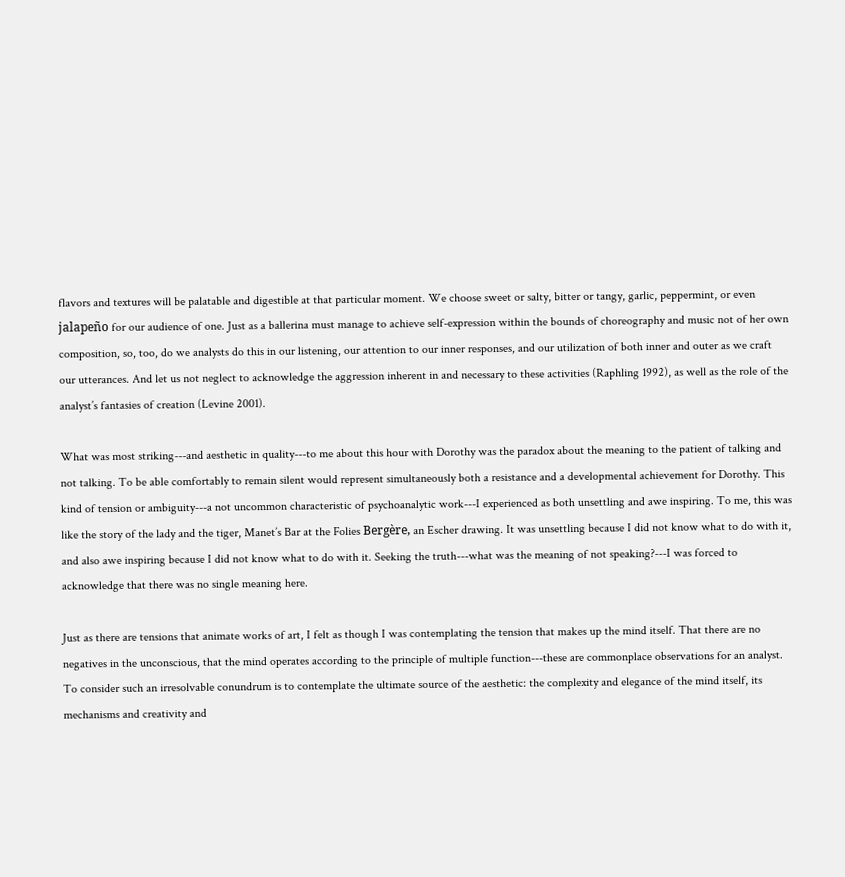flavors and textures will be palatable and digestible at that particular moment. We choose sweet or salty, bitter or tangy, garlic, peppermint, or even jalapeño for our audience of one. Just as a ballerina must manage to achieve self-expression within the bounds of choreography and music not of her own composition, so, too, do we analysts do this in our listening, our attention to our inner responses, and our utilization of both inner and outer as we craft our utterances. And let us not neglect to acknowledge the aggression inherent in and necessary to these activities (Raphling 1992), as well as the role of the analyst’s fantasies of creation (Levine 2001).

What was most striking---and aesthetic in quality---to me about this hour with Dorothy was the paradox about the meaning to the patient of talking and not talking. To be able comfortably to remain silent would represent simultaneously both a resistance and a developmental achievement for Dorothy. This kind of tension or ambiguity---a not uncommon characteristic of psychoanalytic work---I experienced as both unsettling and awe inspiring. To me, this was like the story of the lady and the tiger, Manet’s Bar at the Folies Bergère, an Escher drawing. It was unsettling because I did not know what to do with it, and also awe inspiring because I did not know what to do with it. Seeking the truth---what was the meaning of not speaking?---I was forced to acknowledge that there was no single meaning here.

Just as there are tensions that animate works of art, I felt as though I was contemplating the tension that makes up the mind itself. That there are no negatives in the unconscious, that the mind operates according to the principle of multiple function---these are commonplace observations for an analyst. To consider such an irresolvable conundrum is to contemplate the ultimate source of the aesthetic: the complexity and elegance of the mind itself, its mechanisms and creativity and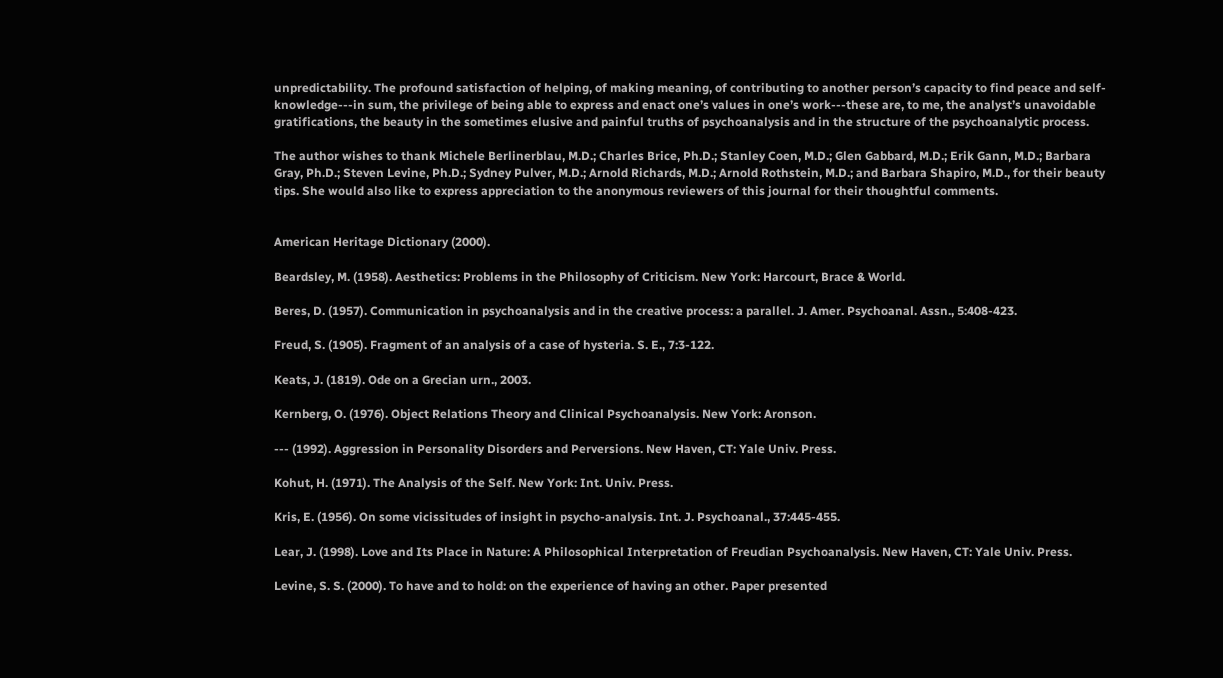unpredictability. The profound satisfaction of helping, of making meaning, of contributing to another person’s capacity to find peace and self-knowledge---in sum, the privilege of being able to express and enact one’s values in one’s work---these are, to me, the analyst’s unavoidable gratifications, the beauty in the sometimes elusive and painful truths of psychoanalysis and in the structure of the psychoanalytic process.

The author wishes to thank Michele Berlinerblau, M.D.; Charles Brice, Ph.D.; Stanley Coen, M.D.; Glen Gabbard, M.D.; Erik Gann, M.D.; Barbara Gray, Ph.D.; Steven Levine, Ph.D.; Sydney Pulver, M.D.; Arnold Richards, M.D.; Arnold Rothstein, M.D.; and Barbara Shapiro, M.D., for their beauty tips. She would also like to express appreciation to the anonymous reviewers of this journal for their thoughtful comments.


American Heritage Dictionary (2000).

Beardsley, M. (1958). Aesthetics: Problems in the Philosophy of Criticism. New York: Harcourt, Brace & World.

Beres, D. (1957). Communication in psychoanalysis and in the creative process: a parallel. J. Amer. Psychoanal. Assn., 5:408-423.

Freud, S. (1905). Fragment of an analysis of a case of hysteria. S. E., 7:3-122.

Keats, J. (1819). Ode on a Grecian urn., 2003.

Kernberg, O. (1976). Object Relations Theory and Clinical Psychoanalysis. New York: Aronson.

--- (1992). Aggression in Personality Disorders and Perversions. New Haven, CT: Yale Univ. Press.

Kohut, H. (1971). The Analysis of the Self. New York: Int. Univ. Press.

Kris, E. (1956). On some vicissitudes of insight in psycho-analysis. Int. J. Psychoanal., 37:445-455.

Lear, J. (1998). Love and Its Place in Nature: A Philosophical Interpretation of Freudian Psychoanalysis. New Haven, CT: Yale Univ. Press.

Levine, S. S. (2000). To have and to hold: on the experience of having an other. Paper presented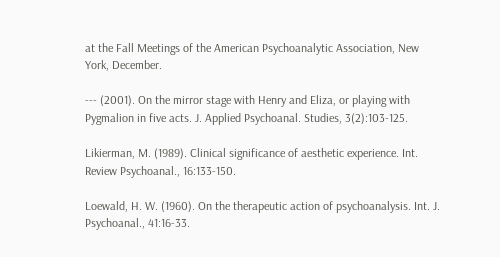at the Fall Meetings of the American Psychoanalytic Association, New York, December.

--- (2001). On the mirror stage with Henry and Eliza, or playing with Pygmalion in five acts. J. Applied Psychoanal. Studies, 3(2):103-125.

Likierman, M. (1989). Clinical significance of aesthetic experience. Int. Review Psychoanal., 16:133-150.

Loewald, H. W. (1960). On the therapeutic action of psychoanalysis. Int. J. Psychoanal., 41:16-33.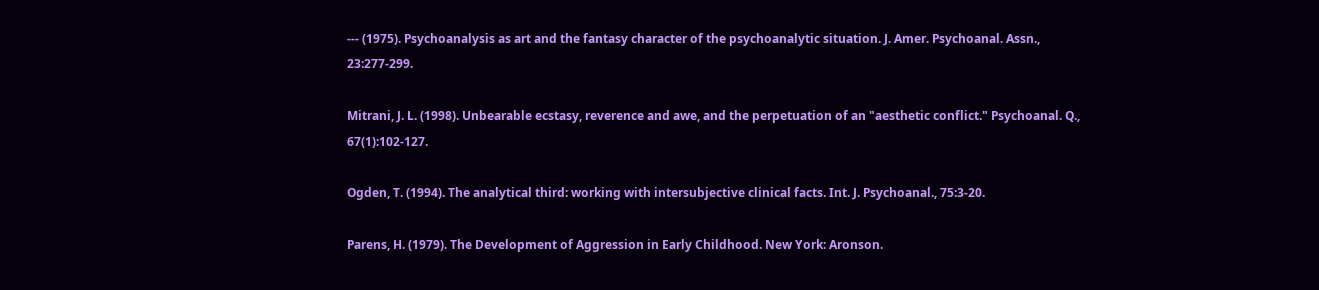--- (1975). Psychoanalysis as art and the fantasy character of the psychoanalytic situation. J. Amer. Psychoanal. Assn., 23:277-299.

Mitrani, J. L. (1998). Unbearable ecstasy, reverence and awe, and the perpetuation of an "aesthetic conflict." Psychoanal. Q., 67(1):102-127.

Ogden, T. (1994). The analytical third: working with intersubjective clinical facts. Int. J. Psychoanal., 75:3-20.

Parens, H. (1979). The Development of Aggression in Early Childhood. New York: Aronson.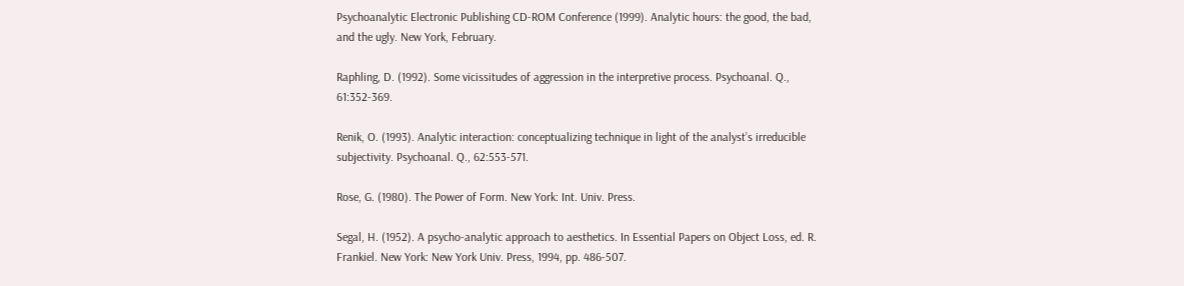Psychoanalytic Electronic Publishing CD-ROM Conference (1999). Analytic hours: the good, the bad, and the ugly. New York, February.

Raphling, D. (1992). Some vicissitudes of aggression in the interpretive process. Psychoanal. Q., 61:352-369.

Renik, O. (1993). Analytic interaction: conceptualizing technique in light of the analyst’s irreducible subjectivity. Psychoanal. Q., 62:553-571.

Rose, G. (1980). The Power of Form. New York: Int. Univ. Press.

Segal, H. (1952). A psycho-analytic approach to aesthetics. In Essential Papers on Object Loss, ed. R. Frankiel. New York: New York Univ. Press, 1994, pp. 486-507.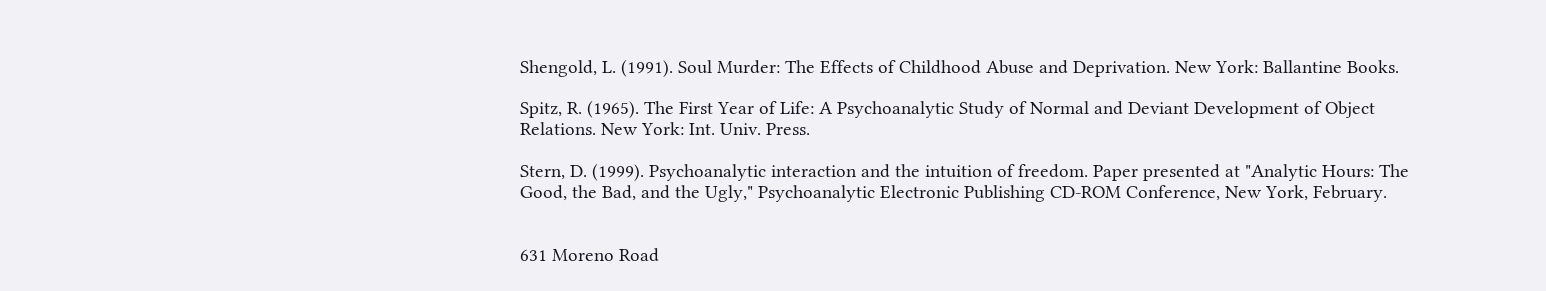Shengold, L. (1991). Soul Murder: The Effects of Childhood Abuse and Deprivation. New York: Ballantine Books.

Spitz, R. (1965). The First Year of Life: A Psychoanalytic Study of Normal and Deviant Development of Object Relations. New York: Int. Univ. Press.

Stern, D. (1999). Psychoanalytic interaction and the intuition of freedom. Paper presented at "Analytic Hours: The Good, the Bad, and the Ugly," Psychoanalytic Electronic Publishing CD-ROM Conference, New York, February.


631 Moreno Road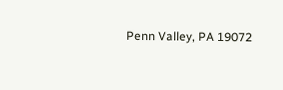Penn Valley, PA 19072